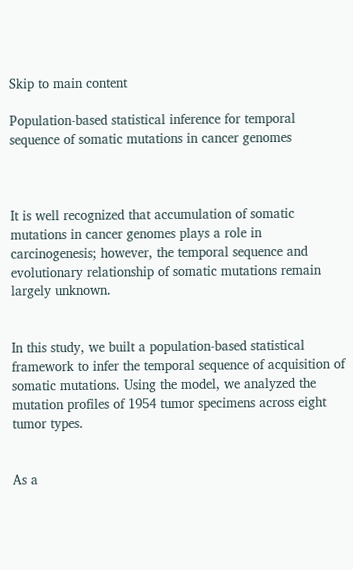Skip to main content

Population-based statistical inference for temporal sequence of somatic mutations in cancer genomes



It is well recognized that accumulation of somatic mutations in cancer genomes plays a role in carcinogenesis; however, the temporal sequence and evolutionary relationship of somatic mutations remain largely unknown.


In this study, we built a population-based statistical framework to infer the temporal sequence of acquisition of somatic mutations. Using the model, we analyzed the mutation profiles of 1954 tumor specimens across eight tumor types.


As a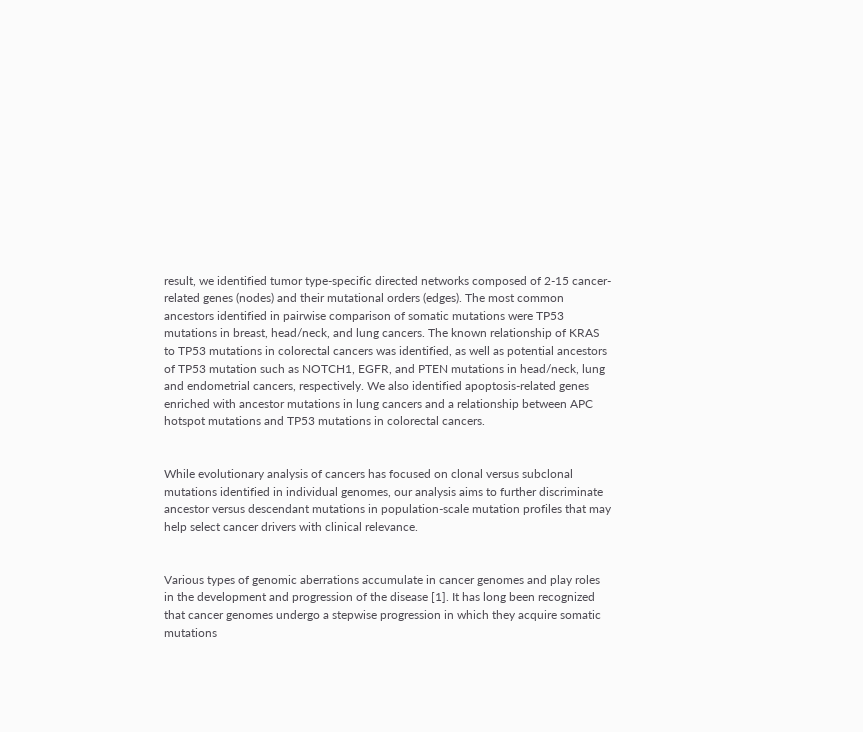result, we identified tumor type-specific directed networks composed of 2-15 cancer-related genes (nodes) and their mutational orders (edges). The most common ancestors identified in pairwise comparison of somatic mutations were TP53 mutations in breast, head/neck, and lung cancers. The known relationship of KRAS to TP53 mutations in colorectal cancers was identified, as well as potential ancestors of TP53 mutation such as NOTCH1, EGFR, and PTEN mutations in head/neck, lung and endometrial cancers, respectively. We also identified apoptosis-related genes enriched with ancestor mutations in lung cancers and a relationship between APC hotspot mutations and TP53 mutations in colorectal cancers.


While evolutionary analysis of cancers has focused on clonal versus subclonal mutations identified in individual genomes, our analysis aims to further discriminate ancestor versus descendant mutations in population-scale mutation profiles that may help select cancer drivers with clinical relevance.


Various types of genomic aberrations accumulate in cancer genomes and play roles in the development and progression of the disease [1]. It has long been recognized that cancer genomes undergo a stepwise progression in which they acquire somatic mutations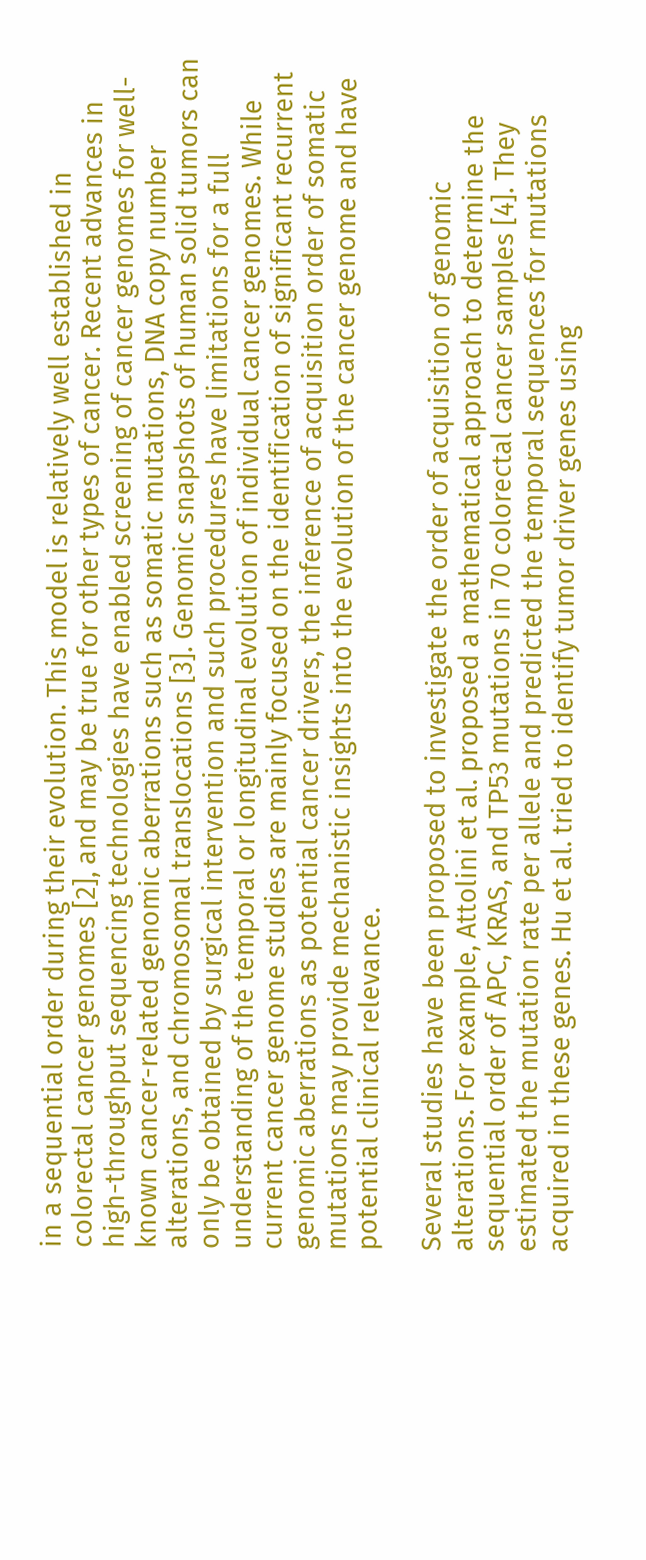in a sequential order during their evolution. This model is relatively well established in colorectal cancer genomes [2], and may be true for other types of cancer. Recent advances in high-throughput sequencing technologies have enabled screening of cancer genomes for well-known cancer-related genomic aberrations such as somatic mutations, DNA copy number alterations, and chromosomal translocations [3]. Genomic snapshots of human solid tumors can only be obtained by surgical intervention and such procedures have limitations for a full understanding of the temporal or longitudinal evolution of individual cancer genomes. While current cancer genome studies are mainly focused on the identification of significant recurrent genomic aberrations as potential cancer drivers, the inference of acquisition order of somatic mutations may provide mechanistic insights into the evolution of the cancer genome and have potential clinical relevance.

Several studies have been proposed to investigate the order of acquisition of genomic alterations. For example, Attolini et al. proposed a mathematical approach to determine the sequential order of APC, KRAS, and TP53 mutations in 70 colorectal cancer samples [4]. They estimated the mutation rate per allele and predicted the temporal sequences for mutations acquired in these genes. Hu et al. tried to identify tumor driver genes using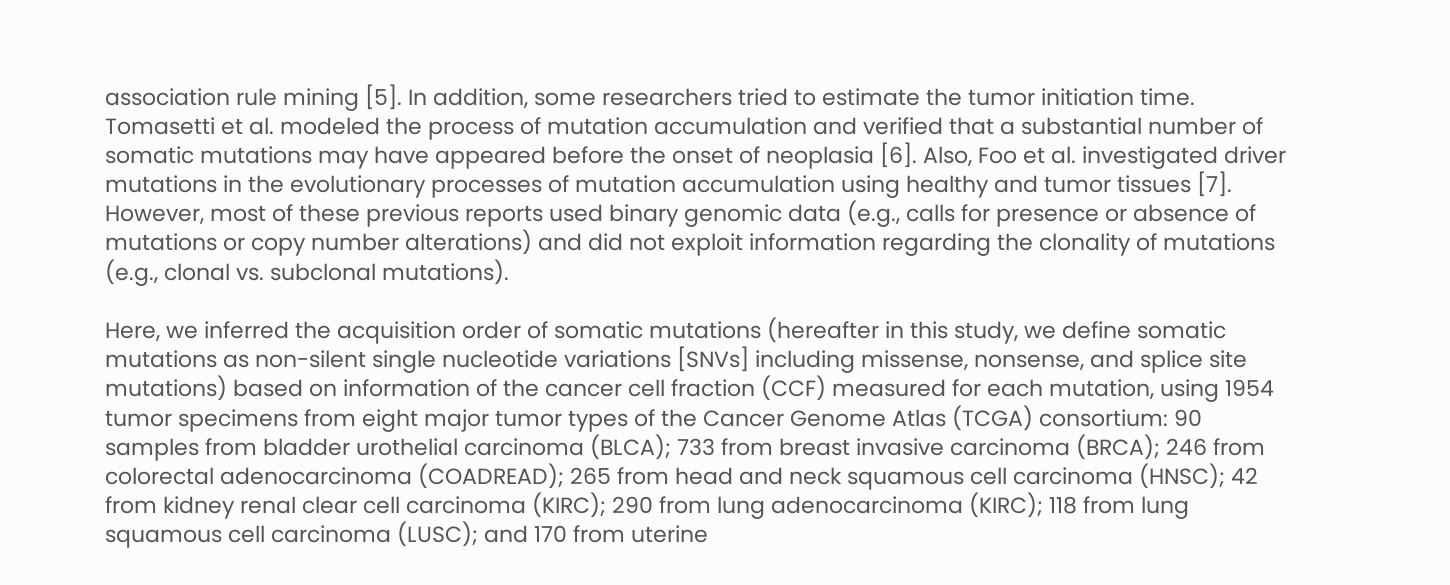association rule mining [5]. In addition, some researchers tried to estimate the tumor initiation time. Tomasetti et al. modeled the process of mutation accumulation and verified that a substantial number of somatic mutations may have appeared before the onset of neoplasia [6]. Also, Foo et al. investigated driver mutations in the evolutionary processes of mutation accumulation using healthy and tumor tissues [7]. However, most of these previous reports used binary genomic data (e.g., calls for presence or absence of mutations or copy number alterations) and did not exploit information regarding the clonality of mutations (e.g., clonal vs. subclonal mutations).

Here, we inferred the acquisition order of somatic mutations (hereafter in this study, we define somatic mutations as non-silent single nucleotide variations [SNVs] including missense, nonsense, and splice site mutations) based on information of the cancer cell fraction (CCF) measured for each mutation, using 1954 tumor specimens from eight major tumor types of the Cancer Genome Atlas (TCGA) consortium: 90 samples from bladder urothelial carcinoma (BLCA); 733 from breast invasive carcinoma (BRCA); 246 from colorectal adenocarcinoma (COADREAD); 265 from head and neck squamous cell carcinoma (HNSC); 42 from kidney renal clear cell carcinoma (KIRC); 290 from lung adenocarcinoma (KIRC); 118 from lung squamous cell carcinoma (LUSC); and 170 from uterine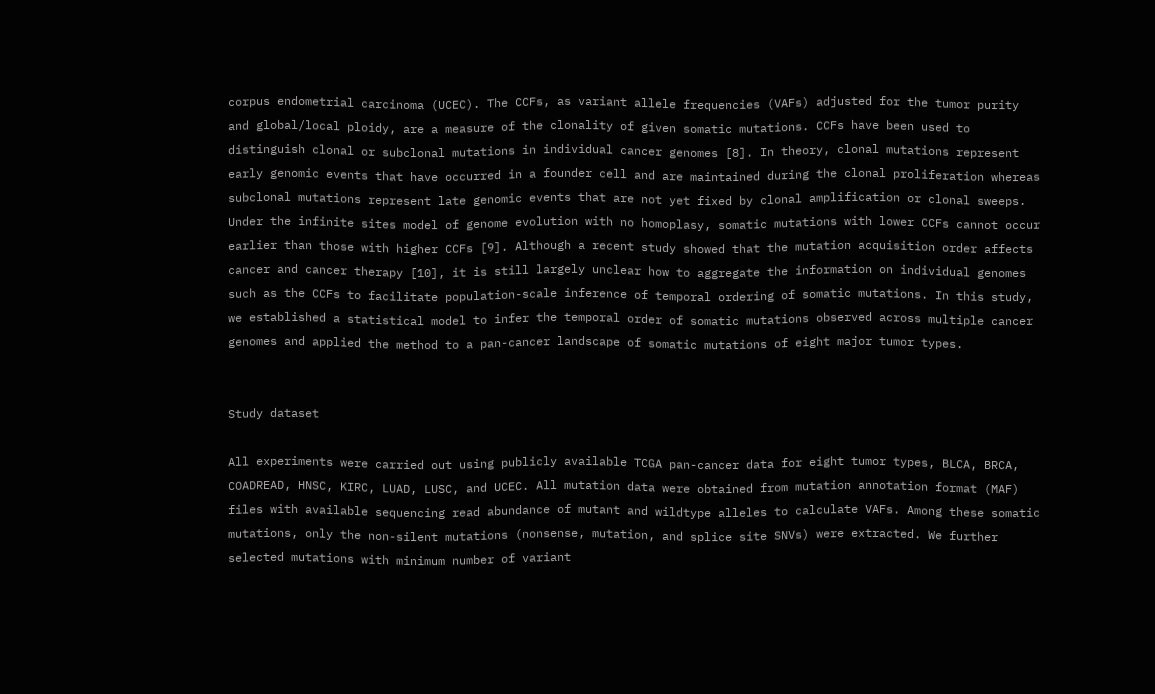corpus endometrial carcinoma (UCEC). The CCFs, as variant allele frequencies (VAFs) adjusted for the tumor purity and global/local ploidy, are a measure of the clonality of given somatic mutations. CCFs have been used to distinguish clonal or subclonal mutations in individual cancer genomes [8]. In theory, clonal mutations represent early genomic events that have occurred in a founder cell and are maintained during the clonal proliferation whereas subclonal mutations represent late genomic events that are not yet fixed by clonal amplification or clonal sweeps. Under the infinite sites model of genome evolution with no homoplasy, somatic mutations with lower CCFs cannot occur earlier than those with higher CCFs [9]. Although a recent study showed that the mutation acquisition order affects cancer and cancer therapy [10], it is still largely unclear how to aggregate the information on individual genomes such as the CCFs to facilitate population-scale inference of temporal ordering of somatic mutations. In this study, we established a statistical model to infer the temporal order of somatic mutations observed across multiple cancer genomes and applied the method to a pan-cancer landscape of somatic mutations of eight major tumor types.


Study dataset

All experiments were carried out using publicly available TCGA pan-cancer data for eight tumor types, BLCA, BRCA, COADREAD, HNSC, KIRC, LUAD, LUSC, and UCEC. All mutation data were obtained from mutation annotation format (MAF) files with available sequencing read abundance of mutant and wildtype alleles to calculate VAFs. Among these somatic mutations, only the non-silent mutations (nonsense, mutation, and splice site SNVs) were extracted. We further selected mutations with minimum number of variant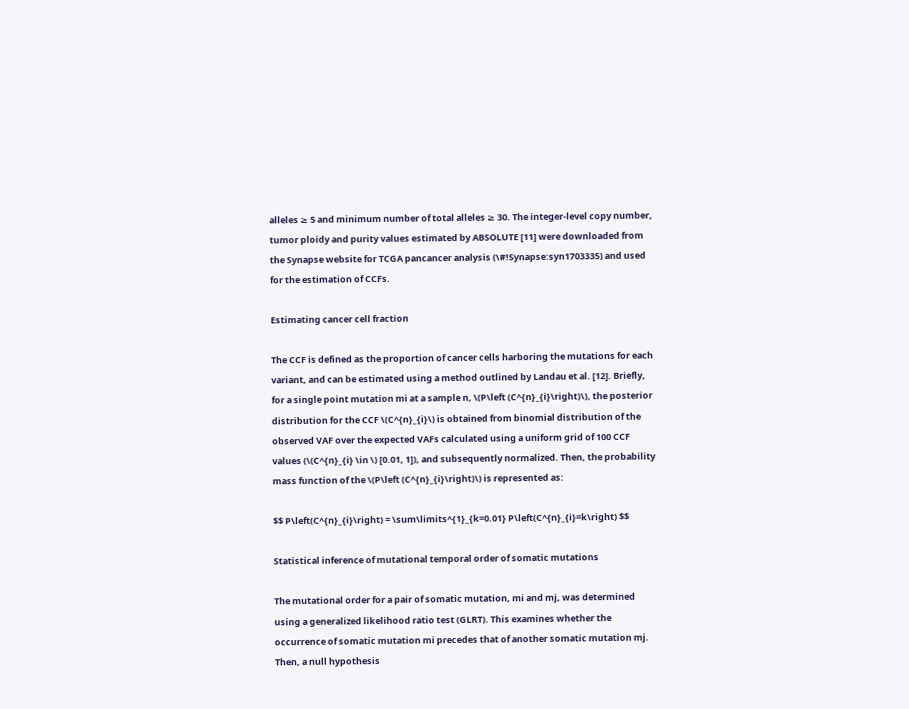alleles ≥ 5 and minimum number of total alleles ≥ 30. The integer-level copy number, tumor ploidy and purity values estimated by ABSOLUTE [11] were downloaded from the Synapse website for TCGA pancancer analysis (\#!Synapse:syn1703335) and used for the estimation of CCFs.

Estimating cancer cell fraction

The CCF is defined as the proportion of cancer cells harboring the mutations for each variant, and can be estimated using a method outlined by Landau et al. [12]. Briefly, for a single point mutation mi at a sample n, \(P\left (C^{n}_{i}\right)\), the posterior distribution for the CCF \(C^{n}_{i}\) is obtained from binomial distribution of the observed VAF over the expected VAFs calculated using a uniform grid of 100 CCF values (\(C^{n}_{i} \in \) [0.01, 1]), and subsequently normalized. Then, the probability mass function of the \(P\left (C^{n}_{i}\right)\) is represented as:

$$ P\left(C^{n}_{i}\right) = \sum\limits^{1}_{k=0.01} P\left(C^{n}_{i}=k\right) $$

Statistical inference of mutational temporal order of somatic mutations

The mutational order for a pair of somatic mutation, mi and mj, was determined using a generalized likelihood ratio test (GLRT). This examines whether the occurrence of somatic mutation mi precedes that of another somatic mutation mj. Then, a null hypothesis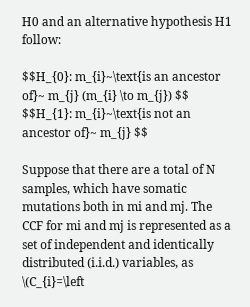H0 and an alternative hypothesis H1 follow:

$$H_{0}: m_{i}~\text{is an ancestor of}~ m_{j} (m_{i} \to m_{j}) $$
$$H_{1}: m_{i}~\text{is not an ancestor of}~ m_{j} $$

Suppose that there are a total of N samples, which have somatic mutations both in mi and mj. The CCF for mi and mj is represented as a set of independent and identically distributed (i.i.d.) variables, as \(C_{i}=\left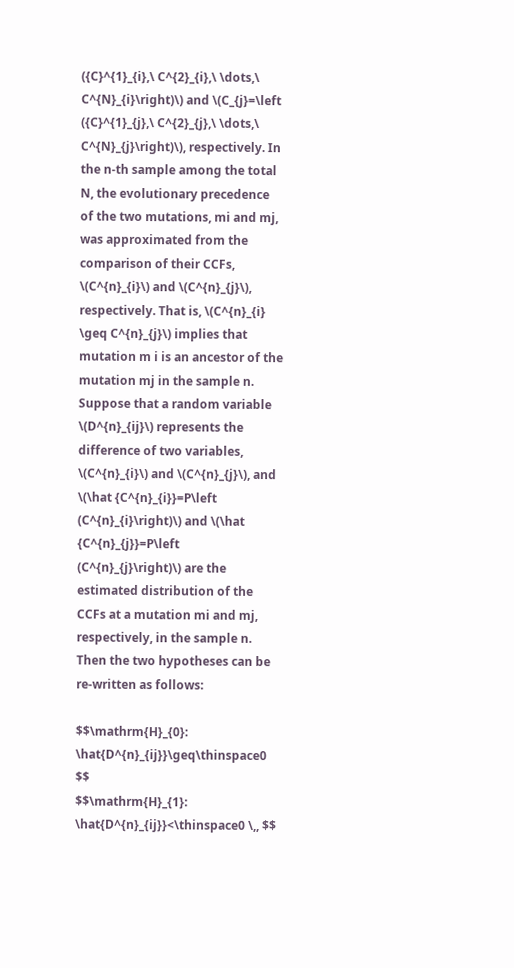({C}^{1}_{i},\ C^{2}_{i},\ \dots,\ C^{N}_{i}\right)\) and \(C_{j}=\left ({C}^{1}_{j},\ C^{2}_{j},\ \dots,\ C^{N}_{j}\right)\), respectively. In the n-th sample among the total N, the evolutionary precedence of the two mutations, mi and mj, was approximated from the comparison of their CCFs, \(C^{n}_{i}\) and \(C^{n}_{j}\), respectively. That is, \(C^{n}_{i} \geq C^{n}_{j}\) implies that mutation m i is an ancestor of the mutation mj in the sample n. Suppose that a random variable \(D^{n}_{ij}\) represents the difference of two variables, \(C^{n}_{i}\) and \(C^{n}_{j}\), and \(\hat {C^{n}_{i}}=P\left (C^{n}_{i}\right)\) and \(\hat {C^{n}_{j}}=P\left (C^{n}_{j}\right)\) are the estimated distribution of the CCFs at a mutation mi and mj, respectively, in the sample n. Then the two hypotheses can be re-written as follows:

$$\mathrm{H}_{0}: \hat{D^{n}_{ij}}\geq\thinspace0 $$
$$\mathrm{H}_{1}: \hat{D^{n}_{ij}}<\thinspace0 \,, $$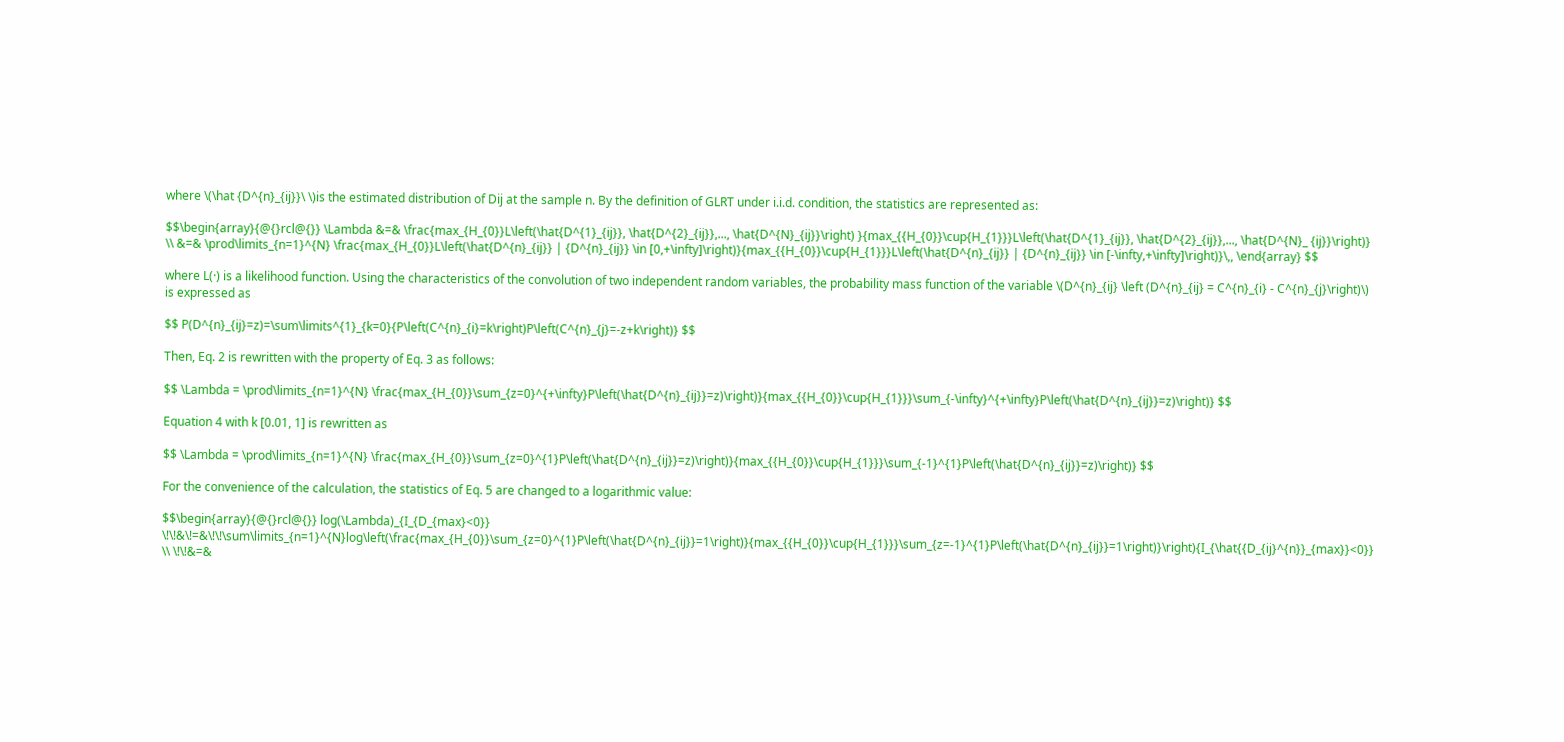where \(\hat {D^{n}_{ij}}\ \)is the estimated distribution of Dij at the sample n. By the definition of GLRT under i.i.d. condition, the statistics are represented as:

$$\begin{array}{@{}rcl@{}} \Lambda &=& \frac{max_{H_{0}}L\left(\hat{D^{1}_{ij}}, \hat{D^{2}_{ij}},..., \hat{D^{N}_{ij}}\right) }{max_{{H_{0}}\cup{H_{1}}}L\left(\hat{D^{1}_{ij}}, \hat{D^{2}_{ij}},..., \hat{D^{N}_ {ij}}\right)} \\ &=& \prod\limits_{n=1}^{N} \frac{max_{H_{0}}L\left(\hat{D^{n}_{ij}} | {D^{n}_{ij}} \in [0,+\infty]\right)}{max_{{H_{0}}\cup{H_{1}}}L\left(\hat{D^{n}_{ij}} | {D^{n}_{ij}} \in [-\infty,+\infty]\right)}\,, \end{array} $$

where L(·) is a likelihood function. Using the characteristics of the convolution of two independent random variables, the probability mass function of the variable \(D^{n}_{ij} \left (D^{n}_{ij} = C^{n}_{i} - C^{n}_{j}\right)\) is expressed as

$$ P(D^{n}_{ij}=z)=\sum\limits^{1}_{k=0}{P\left(C^{n}_{i}=k\right)P\left(C^{n}_{j}=-z+k\right)} $$

Then, Eq. 2 is rewritten with the property of Eq. 3 as follows:

$$ \Lambda = \prod\limits_{n=1}^{N} \frac{max_{H_{0}}\sum_{z=0}^{+\infty}P\left(\hat{D^{n}_{ij}}=z)\right)}{max_{{H_{0}}\cup{H_{1}}}\sum_{-\infty}^{+\infty}P\left(\hat{D^{n}_{ij}}=z)\right)} $$

Equation 4 with k [0.01, 1] is rewritten as

$$ \Lambda = \prod\limits_{n=1}^{N} \frac{max_{H_{0}}\sum_{z=0}^{1}P\left(\hat{D^{n}_{ij}}=z)\right)}{max_{{H_{0}}\cup{H_{1}}}\sum_{-1}^{1}P\left(\hat{D^{n}_{ij}}=z)\right)} $$

For the convenience of the calculation, the statistics of Eq. 5 are changed to a logarithmic value:

$$\begin{array}{@{}rcl@{}} log(\Lambda)_{I_{D_{max}<0}} \!\!&\!=&\!\!\sum\limits_{n=1}^{N}log\left(\frac{max_{H_{0}}\sum_{z=0}^{1}P\left(\hat{D^{n}_{ij}}=1\right)}{max_{{H_{0}}\cup{H_{1}}}\sum_{z=-1}^{1}P\left(\hat{D^{n}_{ij}}=1\right)}\right){I_{\hat{{D_{ij}^{n}}_{max}}<0}} \\ \!\!&=&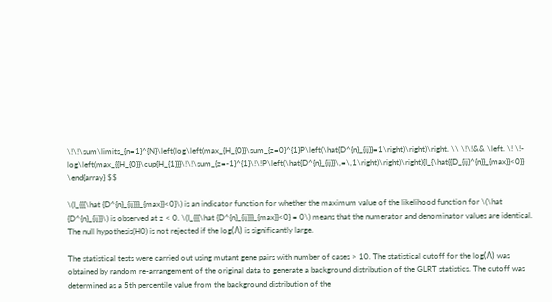\!\!\sum\limits_{n=1}^{N}\left(log\left(max_{H_{0}}\sum_{z=0}^{1}P\left(\hat{D^{n}_{ij}}=1\right)\right)\right. \\ \!\!&& \left. \! \!- log\left(max_{{H_{0}}\cup{H_{1}}}\!\!\sum_{z=-1}^{1}\!\!P\left(\hat{D^{n}_{ij}}\,=\,1\right)\right)\right){I_{\hat{{D_{ij}^{n}}_{max}}<0}} \end{array} $$

\(I_{{{\hat {D^{n}_{ij}}}_{max}}<0}\) is an indicator function for whether the maximum value of the likelihood function for \(\hat {D^{n}_{ij}}\) is observed at z < 0. \(I_{{{\hat {D^{n}_{ij}}}_{max}}<0} = 0\) means that the numerator and denominator values are identical. The null hypothesis(H0) is not rejected if the log(Λ) is significantly large.

The statistical tests were carried out using mutant gene pairs with number of cases > 10. The statistical cutoff for the log(Λ) was obtained by random re-arrangement of the original data to generate a background distribution of the GLRT statistics. The cutoff was determined as a 5th percentile value from the background distribution of the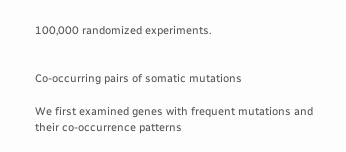100,000 randomized experiments.


Co-occurring pairs of somatic mutations

We first examined genes with frequent mutations and their co-occurrence patterns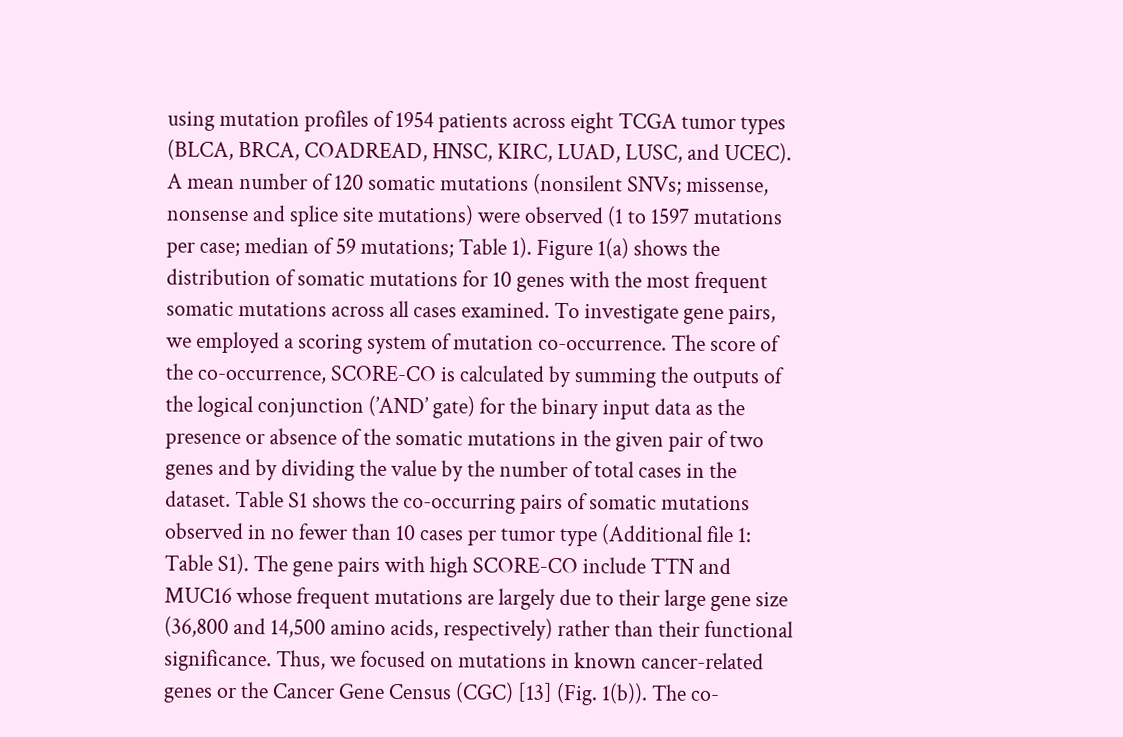using mutation profiles of 1954 patients across eight TCGA tumor types (BLCA, BRCA, COADREAD, HNSC, KIRC, LUAD, LUSC, and UCEC). A mean number of 120 somatic mutations (nonsilent SNVs; missense, nonsense and splice site mutations) were observed (1 to 1597 mutations per case; median of 59 mutations; Table 1). Figure 1(a) shows the distribution of somatic mutations for 10 genes with the most frequent somatic mutations across all cases examined. To investigate gene pairs, we employed a scoring system of mutation co-occurrence. The score of the co-occurrence, SCORE-CO is calculated by summing the outputs of the logical conjunction (’AND’ gate) for the binary input data as the presence or absence of the somatic mutations in the given pair of two genes and by dividing the value by the number of total cases in the dataset. Table S1 shows the co-occurring pairs of somatic mutations observed in no fewer than 10 cases per tumor type (Additional file 1: Table S1). The gene pairs with high SCORE-CO include TTN and MUC16 whose frequent mutations are largely due to their large gene size (36,800 and 14,500 amino acids, respectively) rather than their functional significance. Thus, we focused on mutations in known cancer-related genes or the Cancer Gene Census (CGC) [13] (Fig. 1(b)). The co-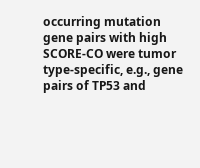occurring mutation gene pairs with high SCORE-CO were tumor type-specific, e.g., gene pairs of TP53 and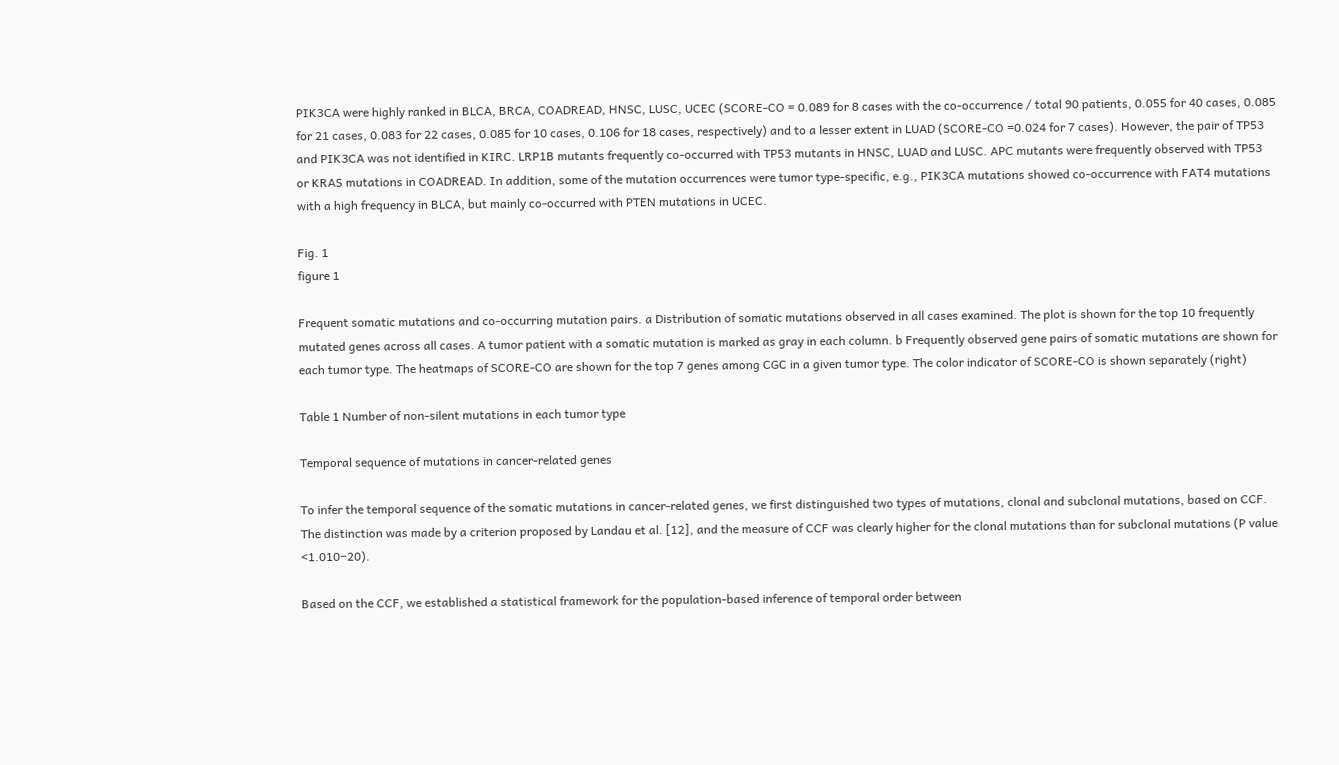PIK3CA were highly ranked in BLCA, BRCA, COADREAD, HNSC, LUSC, UCEC (SCORE-CO = 0.089 for 8 cases with the co-occurrence / total 90 patients, 0.055 for 40 cases, 0.085 for 21 cases, 0.083 for 22 cases, 0.085 for 10 cases, 0.106 for 18 cases, respectively) and to a lesser extent in LUAD (SCORE-CO =0.024 for 7 cases). However, the pair of TP53 and PIK3CA was not identified in KIRC. LRP1B mutants frequently co-occurred with TP53 mutants in HNSC, LUAD and LUSC. APC mutants were frequently observed with TP53 or KRAS mutations in COADREAD. In addition, some of the mutation occurrences were tumor type-specific, e.g., PIK3CA mutations showed co-occurrence with FAT4 mutations with a high frequency in BLCA, but mainly co-occurred with PTEN mutations in UCEC.

Fig. 1
figure 1

Frequent somatic mutations and co-occurring mutation pairs. a Distribution of somatic mutations observed in all cases examined. The plot is shown for the top 10 frequently mutated genes across all cases. A tumor patient with a somatic mutation is marked as gray in each column. b Frequently observed gene pairs of somatic mutations are shown for each tumor type. The heatmaps of SCORE-CO are shown for the top 7 genes among CGC in a given tumor type. The color indicator of SCORE-CO is shown separately (right)

Table 1 Number of non-silent mutations in each tumor type

Temporal sequence of mutations in cancer-related genes

To infer the temporal sequence of the somatic mutations in cancer-related genes, we first distinguished two types of mutations, clonal and subclonal mutations, based on CCF. The distinction was made by a criterion proposed by Landau et al. [12], and the measure of CCF was clearly higher for the clonal mutations than for subclonal mutations (P value <1.010−20).

Based on the CCF, we established a statistical framework for the population-based inference of temporal order between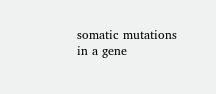somatic mutations in a gene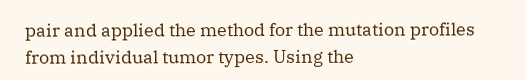pair and applied the method for the mutation profiles from individual tumor types. Using the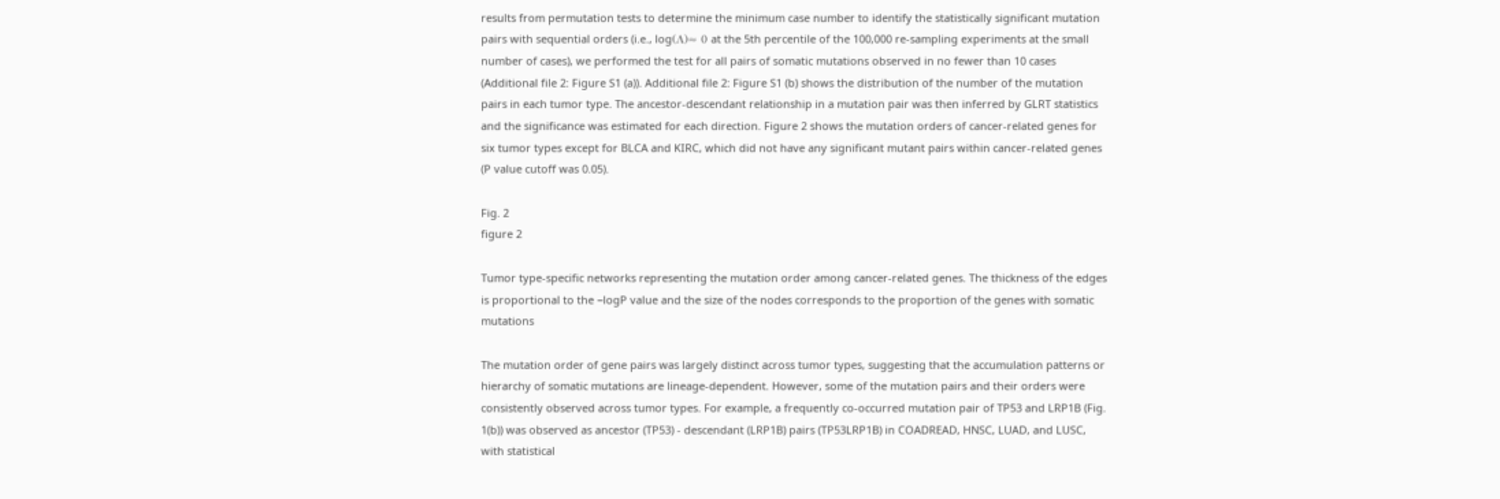results from permutation tests to determine the minimum case number to identify the statistically significant mutation pairs with sequential orders (i.e., log(Λ)≈ 0 at the 5th percentile of the 100,000 re-sampling experiments at the small number of cases), we performed the test for all pairs of somatic mutations observed in no fewer than 10 cases (Additional file 2: Figure S1 (a)). Additional file 2: Figure S1 (b) shows the distribution of the number of the mutation pairs in each tumor type. The ancestor-descendant relationship in a mutation pair was then inferred by GLRT statistics and the significance was estimated for each direction. Figure 2 shows the mutation orders of cancer-related genes for six tumor types except for BLCA and KIRC, which did not have any significant mutant pairs within cancer-related genes (P value cutoff was 0.05).

Fig. 2
figure 2

Tumor type-specific networks representing the mutation order among cancer-related genes. The thickness of the edges is proportional to the −logP value and the size of the nodes corresponds to the proportion of the genes with somatic mutations

The mutation order of gene pairs was largely distinct across tumor types, suggesting that the accumulation patterns or hierarchy of somatic mutations are lineage-dependent. However, some of the mutation pairs and their orders were consistently observed across tumor types. For example, a frequently co-occurred mutation pair of TP53 and LRP1B (Fig. 1(b)) was observed as ancestor (TP53) - descendant (LRP1B) pairs (TP53LRP1B) in COADREAD, HNSC, LUAD, and LUSC, with statistical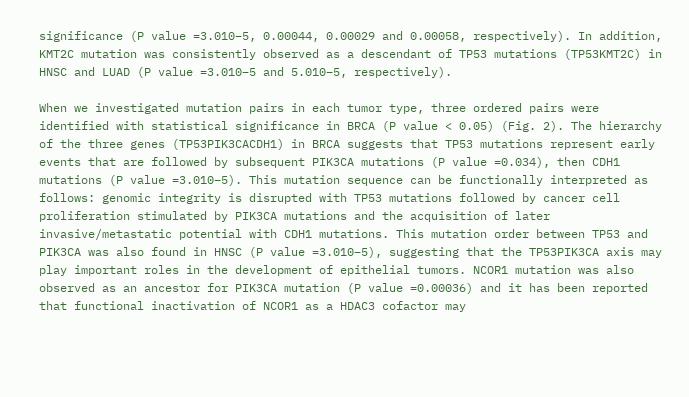significance (P value =3.010−5, 0.00044, 0.00029 and 0.00058, respectively). In addition, KMT2C mutation was consistently observed as a descendant of TP53 mutations (TP53KMT2C) in HNSC and LUAD (P value =3.010−5 and 5.010−5, respectively).

When we investigated mutation pairs in each tumor type, three ordered pairs were identified with statistical significance in BRCA (P value < 0.05) (Fig. 2). The hierarchy of the three genes (TP53PIK3CACDH1) in BRCA suggests that TP53 mutations represent early events that are followed by subsequent PIK3CA mutations (P value =0.034), then CDH1 mutations (P value =3.010−5). This mutation sequence can be functionally interpreted as follows: genomic integrity is disrupted with TP53 mutations followed by cancer cell proliferation stimulated by PIK3CA mutations and the acquisition of later invasive/metastatic potential with CDH1 mutations. This mutation order between TP53 and PIK3CA was also found in HNSC (P value =3.010−5), suggesting that the TP53PIK3CA axis may play important roles in the development of epithelial tumors. NCOR1 mutation was also observed as an ancestor for PIK3CA mutation (P value =0.00036) and it has been reported that functional inactivation of NCOR1 as a HDAC3 cofactor may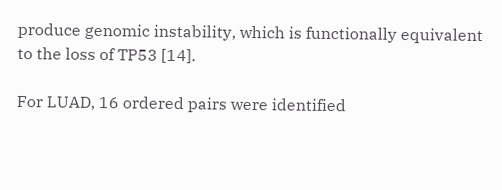produce genomic instability, which is functionally equivalent to the loss of TP53 [14].

For LUAD, 16 ordered pairs were identified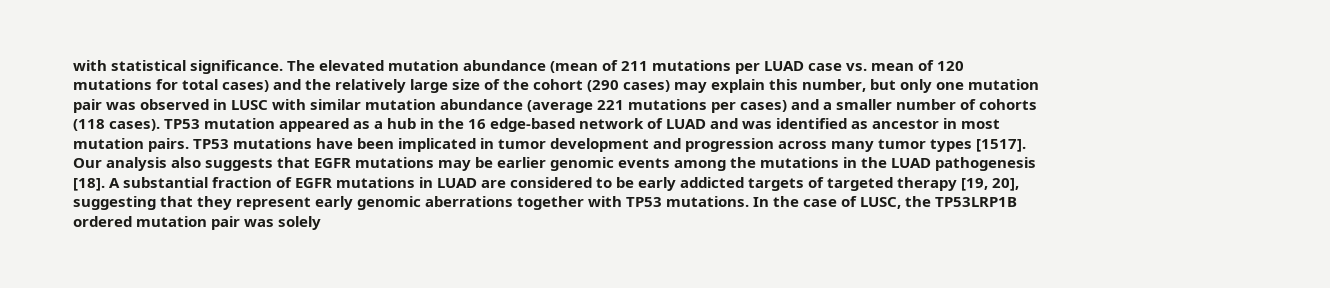with statistical significance. The elevated mutation abundance (mean of 211 mutations per LUAD case vs. mean of 120 mutations for total cases) and the relatively large size of the cohort (290 cases) may explain this number, but only one mutation pair was observed in LUSC with similar mutation abundance (average 221 mutations per cases) and a smaller number of cohorts (118 cases). TP53 mutation appeared as a hub in the 16 edge-based network of LUAD and was identified as ancestor in most mutation pairs. TP53 mutations have been implicated in tumor development and progression across many tumor types [1517]. Our analysis also suggests that EGFR mutations may be earlier genomic events among the mutations in the LUAD pathogenesis [18]. A substantial fraction of EGFR mutations in LUAD are considered to be early addicted targets of targeted therapy [19, 20], suggesting that they represent early genomic aberrations together with TP53 mutations. In the case of LUSC, the TP53LRP1B ordered mutation pair was solely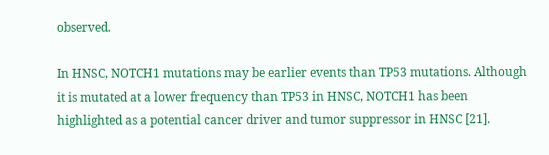observed.

In HNSC, NOTCH1 mutations may be earlier events than TP53 mutations. Although it is mutated at a lower frequency than TP53 in HNSC, NOTCH1 has been highlighted as a potential cancer driver and tumor suppressor in HNSC [21].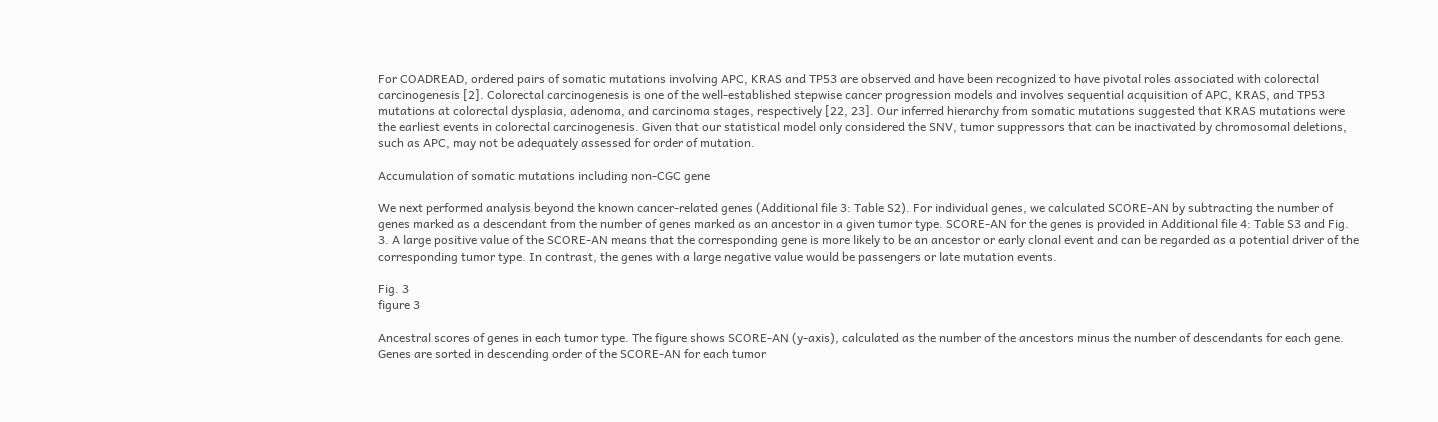For COADREAD, ordered pairs of somatic mutations involving APC, KRAS and TP53 are observed and have been recognized to have pivotal roles associated with colorectal carcinogenesis [2]. Colorectal carcinogenesis is one of the well-established stepwise cancer progression models and involves sequential acquisition of APC, KRAS, and TP53 mutations at colorectal dysplasia, adenoma, and carcinoma stages, respectively [22, 23]. Our inferred hierarchy from somatic mutations suggested that KRAS mutations were the earliest events in colorectal carcinogenesis. Given that our statistical model only considered the SNV, tumor suppressors that can be inactivated by chromosomal deletions, such as APC, may not be adequately assessed for order of mutation.

Accumulation of somatic mutations including non-CGC gene

We next performed analysis beyond the known cancer-related genes (Additional file 3: Table S2). For individual genes, we calculated SCORE-AN by subtracting the number of genes marked as a descendant from the number of genes marked as an ancestor in a given tumor type. SCORE-AN for the genes is provided in Additional file 4: Table S3 and Fig. 3. A large positive value of the SCORE-AN means that the corresponding gene is more likely to be an ancestor or early clonal event and can be regarded as a potential driver of the corresponding tumor type. In contrast, the genes with a large negative value would be passengers or late mutation events.

Fig. 3
figure 3

Ancestral scores of genes in each tumor type. The figure shows SCORE-AN (y-axis), calculated as the number of the ancestors minus the number of descendants for each gene. Genes are sorted in descending order of the SCORE-AN for each tumor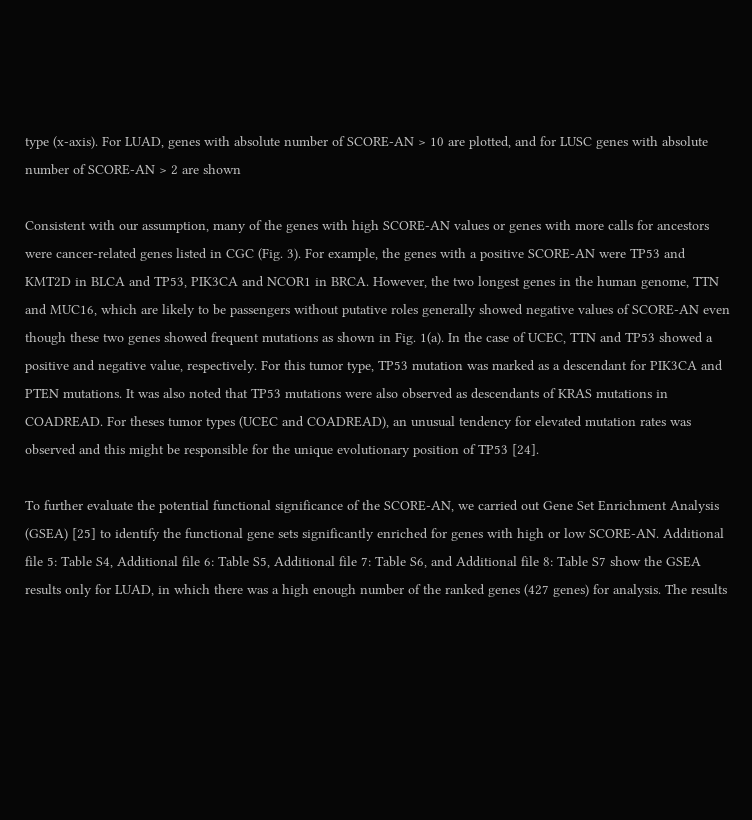type (x-axis). For LUAD, genes with absolute number of SCORE-AN > 10 are plotted, and for LUSC genes with absolute number of SCORE-AN > 2 are shown

Consistent with our assumption, many of the genes with high SCORE-AN values or genes with more calls for ancestors were cancer-related genes listed in CGC (Fig. 3). For example, the genes with a positive SCORE-AN were TP53 and KMT2D in BLCA and TP53, PIK3CA and NCOR1 in BRCA. However, the two longest genes in the human genome, TTN and MUC16, which are likely to be passengers without putative roles generally showed negative values of SCORE-AN even though these two genes showed frequent mutations as shown in Fig. 1(a). In the case of UCEC, TTN and TP53 showed a positive and negative value, respectively. For this tumor type, TP53 mutation was marked as a descendant for PIK3CA and PTEN mutations. It was also noted that TP53 mutations were also observed as descendants of KRAS mutations in COADREAD. For theses tumor types (UCEC and COADREAD), an unusual tendency for elevated mutation rates was observed and this might be responsible for the unique evolutionary position of TP53 [24].

To further evaluate the potential functional significance of the SCORE-AN, we carried out Gene Set Enrichment Analysis (GSEA) [25] to identify the functional gene sets significantly enriched for genes with high or low SCORE-AN. Additional file 5: Table S4, Additional file 6: Table S5, Additional file 7: Table S6, and Additional file 8: Table S7 show the GSEA results only for LUAD, in which there was a high enough number of the ranked genes (427 genes) for analysis. The results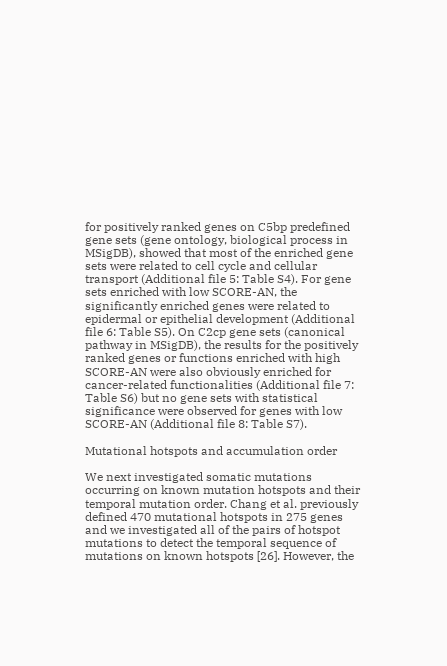for positively ranked genes on C5bp predefined gene sets (gene ontology, biological process in MSigDB), showed that most of the enriched gene sets were related to cell cycle and cellular transport (Additional file 5: Table S4). For gene sets enriched with low SCORE-AN, the significantly enriched genes were related to epidermal or epithelial development (Additional file 6: Table S5). On C2cp gene sets (canonical pathway in MSigDB), the results for the positively ranked genes or functions enriched with high SCORE-AN were also obviously enriched for cancer-related functionalities (Additional file 7: Table S6) but no gene sets with statistical significance were observed for genes with low SCORE-AN (Additional file 8: Table S7).

Mutational hotspots and accumulation order

We next investigated somatic mutations occurring on known mutation hotspots and their temporal mutation order. Chang et al. previously defined 470 mutational hotspots in 275 genes and we investigated all of the pairs of hotspot mutations to detect the temporal sequence of mutations on known hotspots [26]. However, the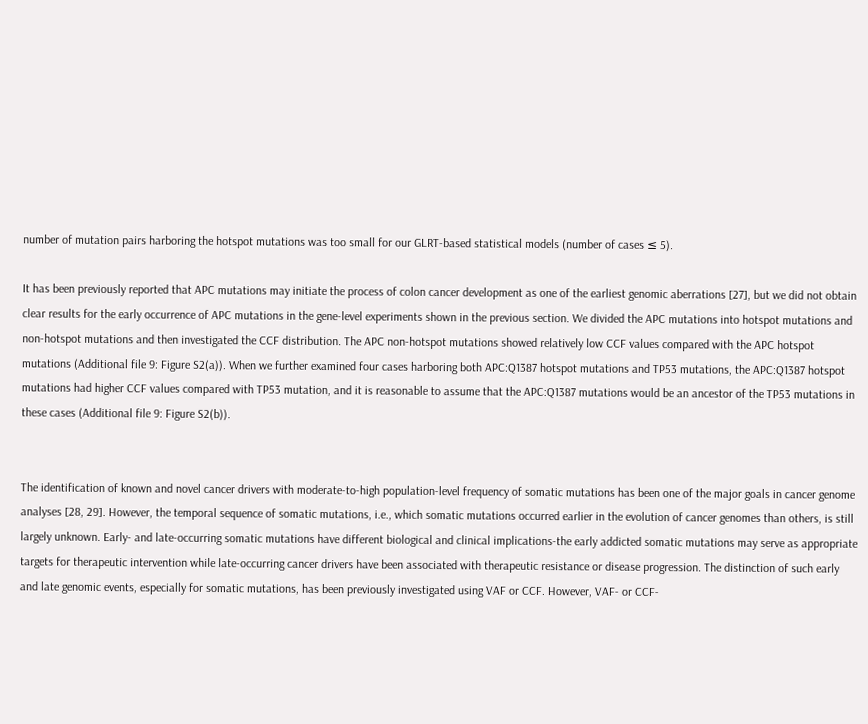number of mutation pairs harboring the hotspot mutations was too small for our GLRT-based statistical models (number of cases ≤ 5).

It has been previously reported that APC mutations may initiate the process of colon cancer development as one of the earliest genomic aberrations [27], but we did not obtain clear results for the early occurrence of APC mutations in the gene-level experiments shown in the previous section. We divided the APC mutations into hotspot mutations and non-hotspot mutations and then investigated the CCF distribution. The APC non-hotspot mutations showed relatively low CCF values compared with the APC hotspot mutations (Additional file 9: Figure S2(a)). When we further examined four cases harboring both APC:Q1387 hotspot mutations and TP53 mutations, the APC:Q1387 hotspot mutations had higher CCF values compared with TP53 mutation, and it is reasonable to assume that the APC:Q1387 mutations would be an ancestor of the TP53 mutations in these cases (Additional file 9: Figure S2(b)).


The identification of known and novel cancer drivers with moderate-to-high population-level frequency of somatic mutations has been one of the major goals in cancer genome analyses [28, 29]. However, the temporal sequence of somatic mutations, i.e., which somatic mutations occurred earlier in the evolution of cancer genomes than others, is still largely unknown. Early- and late-occurring somatic mutations have different biological and clinical implications-the early addicted somatic mutations may serve as appropriate targets for therapeutic intervention while late-occurring cancer drivers have been associated with therapeutic resistance or disease progression. The distinction of such early and late genomic events, especially for somatic mutations, has been previously investigated using VAF or CCF. However, VAF- or CCF-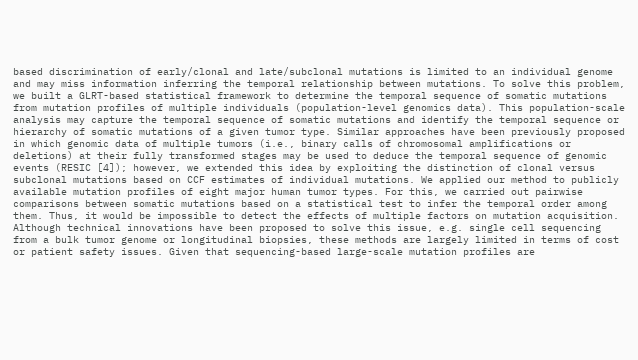based discrimination of early/clonal and late/subclonal mutations is limited to an individual genome and may miss information inferring the temporal relationship between mutations. To solve this problem, we built a GLRT-based statistical framework to determine the temporal sequence of somatic mutations from mutation profiles of multiple individuals (population-level genomics data). This population-scale analysis may capture the temporal sequence of somatic mutations and identify the temporal sequence or hierarchy of somatic mutations of a given tumor type. Similar approaches have been previously proposed in which genomic data of multiple tumors (i.e., binary calls of chromosomal amplifications or deletions) at their fully transformed stages may be used to deduce the temporal sequence of genomic events (RESIC [4]); however, we extended this idea by exploiting the distinction of clonal versus subclonal mutations based on CCF estimates of individual mutations. We applied our method to publicly available mutation profiles of eight major human tumor types. For this, we carried out pairwise comparisons between somatic mutations based on a statistical test to infer the temporal order among them. Thus, it would be impossible to detect the effects of multiple factors on mutation acquisition. Although technical innovations have been proposed to solve this issue, e.g. single cell sequencing from a bulk tumor genome or longitudinal biopsies, these methods are largely limited in terms of cost or patient safety issues. Given that sequencing-based large-scale mutation profiles are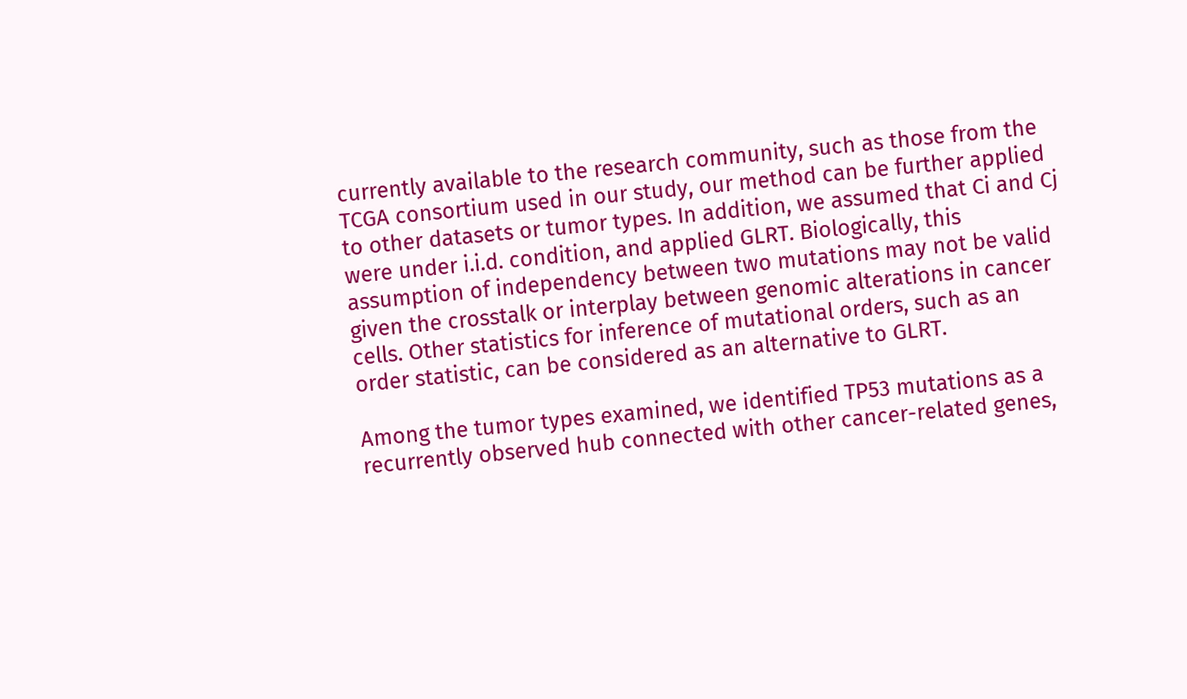currently available to the research community, such as those from the TCGA consortium used in our study, our method can be further applied to other datasets or tumor types. In addition, we assumed that Ci and Cj were under i.i.d. condition, and applied GLRT. Biologically, this assumption of independency between two mutations may not be valid given the crosstalk or interplay between genomic alterations in cancer cells. Other statistics for inference of mutational orders, such as an order statistic, can be considered as an alternative to GLRT.

Among the tumor types examined, we identified TP53 mutations as a recurrently observed hub connected with other cancer-related genes,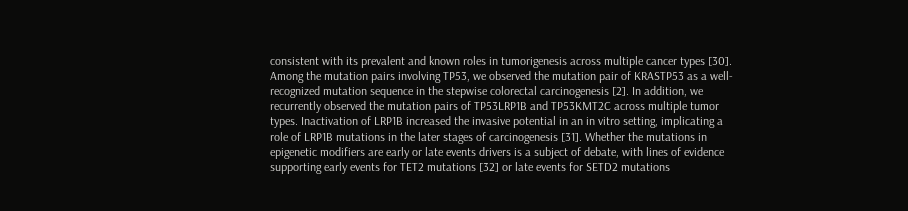consistent with its prevalent and known roles in tumorigenesis across multiple cancer types [30]. Among the mutation pairs involving TP53, we observed the mutation pair of KRASTP53 as a well-recognized mutation sequence in the stepwise colorectal carcinogenesis [2]. In addition, we recurrently observed the mutation pairs of TP53LRP1B and TP53KMT2C across multiple tumor types. Inactivation of LRP1B increased the invasive potential in an in vitro setting, implicating a role of LRP1B mutations in the later stages of carcinogenesis [31]. Whether the mutations in epigenetic modifiers are early or late events drivers is a subject of debate, with lines of evidence supporting early events for TET2 mutations [32] or late events for SETD2 mutations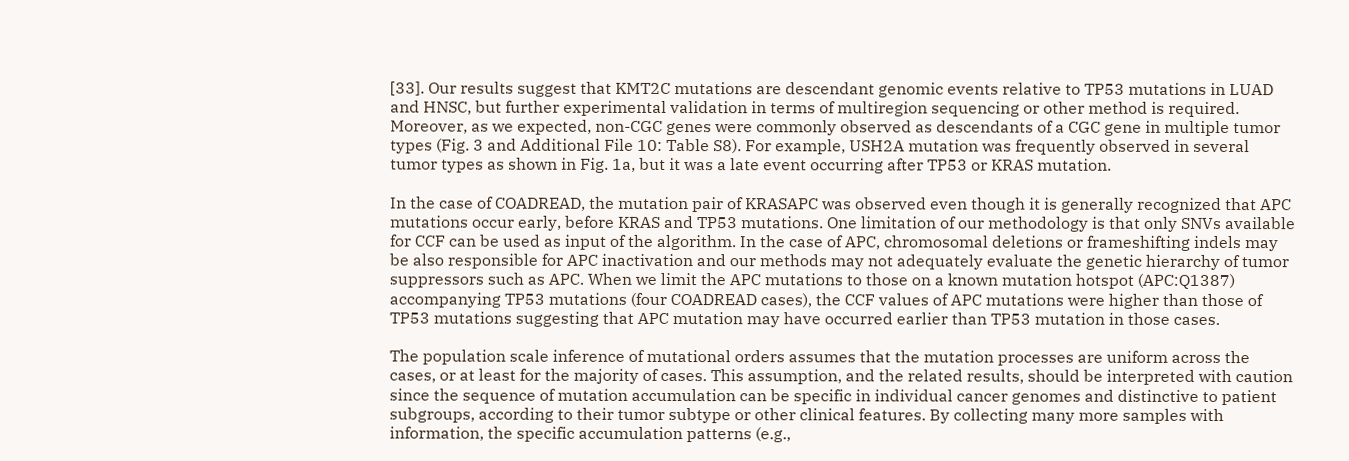[33]. Our results suggest that KMT2C mutations are descendant genomic events relative to TP53 mutations in LUAD and HNSC, but further experimental validation in terms of multiregion sequencing or other method is required. Moreover, as we expected, non-CGC genes were commonly observed as descendants of a CGC gene in multiple tumor types (Fig. 3 and Additional File 10: Table S8). For example, USH2A mutation was frequently observed in several tumor types as shown in Fig. 1a, but it was a late event occurring after TP53 or KRAS mutation.

In the case of COADREAD, the mutation pair of KRASAPC was observed even though it is generally recognized that APC mutations occur early, before KRAS and TP53 mutations. One limitation of our methodology is that only SNVs available for CCF can be used as input of the algorithm. In the case of APC, chromosomal deletions or frameshifting indels may be also responsible for APC inactivation and our methods may not adequately evaluate the genetic hierarchy of tumor suppressors such as APC. When we limit the APC mutations to those on a known mutation hotspot (APC:Q1387) accompanying TP53 mutations (four COADREAD cases), the CCF values of APC mutations were higher than those of TP53 mutations suggesting that APC mutation may have occurred earlier than TP53 mutation in those cases.

The population scale inference of mutational orders assumes that the mutation processes are uniform across the cases, or at least for the majority of cases. This assumption, and the related results, should be interpreted with caution since the sequence of mutation accumulation can be specific in individual cancer genomes and distinctive to patient subgroups, according to their tumor subtype or other clinical features. By collecting many more samples with information, the specific accumulation patterns (e.g.,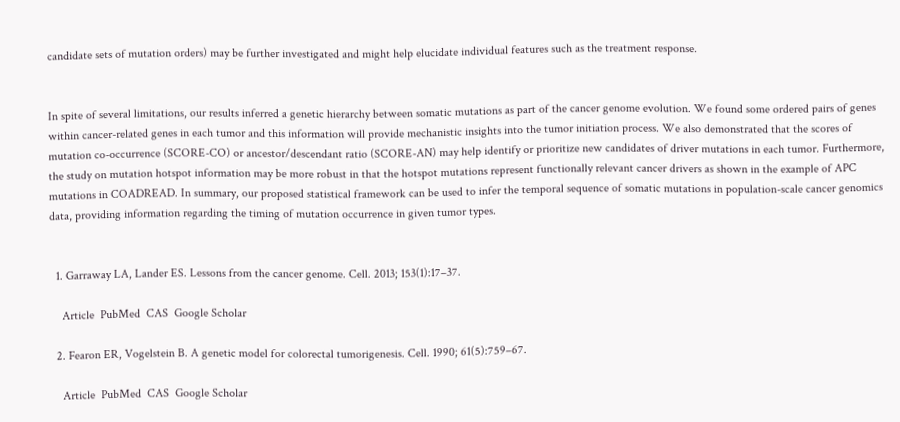candidate sets of mutation orders) may be further investigated and might help elucidate individual features such as the treatment response.


In spite of several limitations, our results inferred a genetic hierarchy between somatic mutations as part of the cancer genome evolution. We found some ordered pairs of genes within cancer-related genes in each tumor and this information will provide mechanistic insights into the tumor initiation process. We also demonstrated that the scores of mutation co-occurrence (SCORE-CO) or ancestor/descendant ratio (SCORE-AN) may help identify or prioritize new candidates of driver mutations in each tumor. Furthermore, the study on mutation hotspot information may be more robust in that the hotspot mutations represent functionally relevant cancer drivers as shown in the example of APC mutations in COADREAD. In summary, our proposed statistical framework can be used to infer the temporal sequence of somatic mutations in population-scale cancer genomics data, providing information regarding the timing of mutation occurrence in given tumor types.


  1. Garraway LA, Lander ES. Lessons from the cancer genome. Cell. 2013; 153(1):17–37.

    Article  PubMed  CAS  Google Scholar

  2. Fearon ER, Vogelstein B. A genetic model for colorectal tumorigenesis. Cell. 1990; 61(5):759–67.

    Article  PubMed  CAS  Google Scholar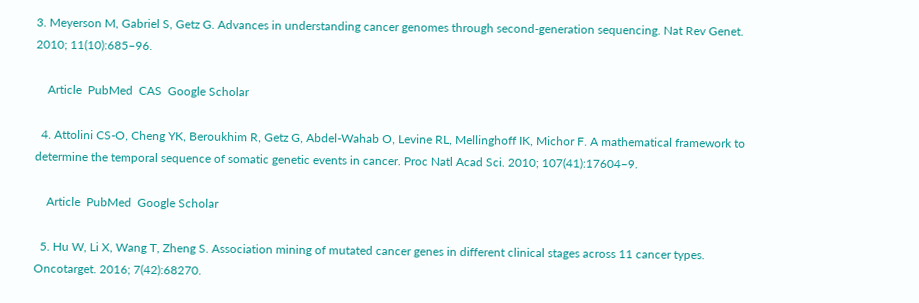3. Meyerson M, Gabriel S, Getz G. Advances in understanding cancer genomes through second-generation sequencing. Nat Rev Genet. 2010; 11(10):685–96.

    Article  PubMed  CAS  Google Scholar

  4. Attolini CS-O, Cheng YK, Beroukhim R, Getz G, Abdel-Wahab O, Levine RL, Mellinghoff IK, Michor F. A mathematical framework to determine the temporal sequence of somatic genetic events in cancer. Proc Natl Acad Sci. 2010; 107(41):17604–9.

    Article  PubMed  Google Scholar

  5. Hu W, Li X, Wang T, Zheng S. Association mining of mutated cancer genes in different clinical stages across 11 cancer types. Oncotarget. 2016; 7(42):68270.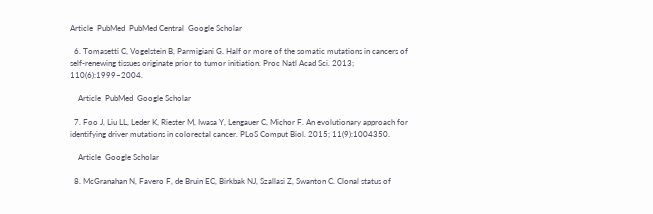Article  PubMed  PubMed Central  Google Scholar

  6. Tomasetti C, Vogelstein B, Parmigiani G. Half or more of the somatic mutations in cancers of self-renewing tissues originate prior to tumor initiation. Proc Natl Acad Sci. 2013; 110(6):1999–2004.

    Article  PubMed  Google Scholar

  7. Foo J, Liu LL, Leder K, Riester M, Iwasa Y, Lengauer C, Michor F. An evolutionary approach for identifying driver mutations in colorectal cancer. PLoS Comput Biol. 2015; 11(9):1004350.

    Article  Google Scholar

  8. McGranahan N, Favero F, de Bruin EC, Birkbak NJ, Szallasi Z, Swanton C. Clonal status of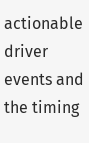actionable driver events and the timing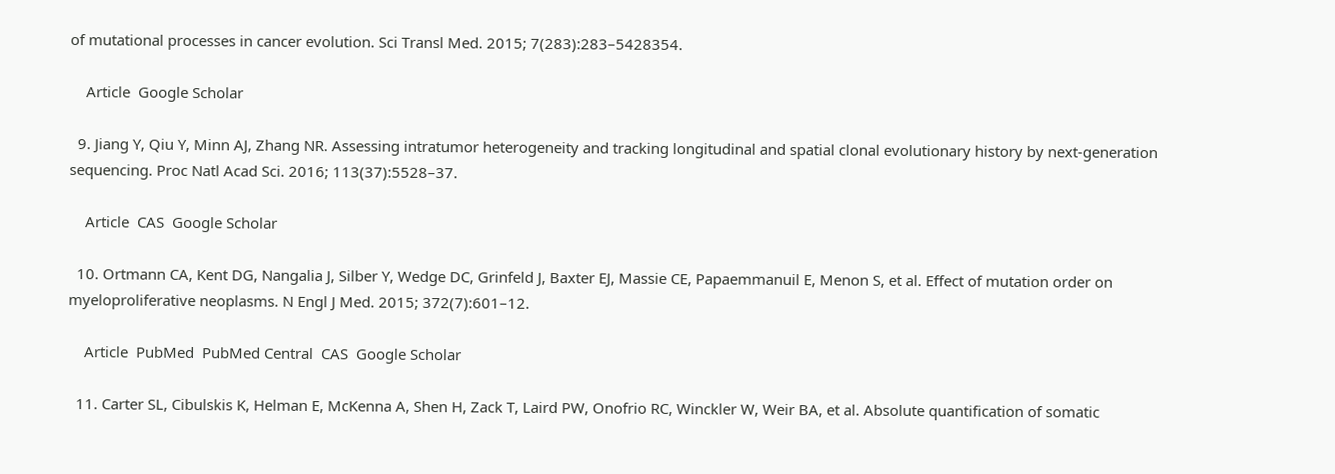of mutational processes in cancer evolution. Sci Transl Med. 2015; 7(283):283–5428354.

    Article  Google Scholar

  9. Jiang Y, Qiu Y, Minn AJ, Zhang NR. Assessing intratumor heterogeneity and tracking longitudinal and spatial clonal evolutionary history by next-generation sequencing. Proc Natl Acad Sci. 2016; 113(37):5528–37.

    Article  CAS  Google Scholar

  10. Ortmann CA, Kent DG, Nangalia J, Silber Y, Wedge DC, Grinfeld J, Baxter EJ, Massie CE, Papaemmanuil E, Menon S, et al. Effect of mutation order on myeloproliferative neoplasms. N Engl J Med. 2015; 372(7):601–12.

    Article  PubMed  PubMed Central  CAS  Google Scholar

  11. Carter SL, Cibulskis K, Helman E, McKenna A, Shen H, Zack T, Laird PW, Onofrio RC, Winckler W, Weir BA, et al. Absolute quantification of somatic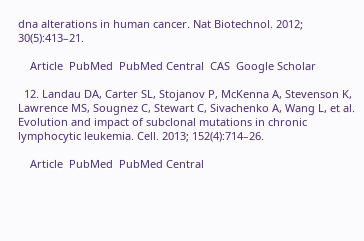dna alterations in human cancer. Nat Biotechnol. 2012; 30(5):413–21.

    Article  PubMed  PubMed Central  CAS  Google Scholar

  12. Landau DA, Carter SL, Stojanov P, McKenna A, Stevenson K, Lawrence MS, Sougnez C, Stewart C, Sivachenko A, Wang L, et al. Evolution and impact of subclonal mutations in chronic lymphocytic leukemia. Cell. 2013; 152(4):714–26.

    Article  PubMed  PubMed Central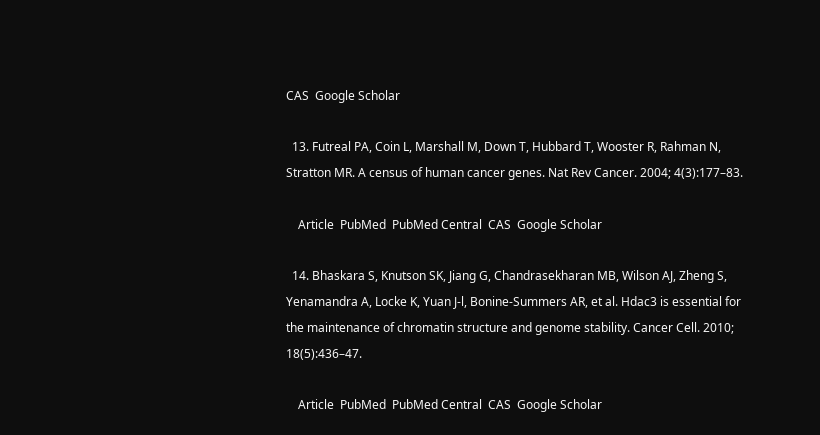CAS  Google Scholar

  13. Futreal PA, Coin L, Marshall M, Down T, Hubbard T, Wooster R, Rahman N, Stratton MR. A census of human cancer genes. Nat Rev Cancer. 2004; 4(3):177–83.

    Article  PubMed  PubMed Central  CAS  Google Scholar

  14. Bhaskara S, Knutson SK, Jiang G, Chandrasekharan MB, Wilson AJ, Zheng S, Yenamandra A, Locke K, Yuan J-l, Bonine-Summers AR, et al. Hdac3 is essential for the maintenance of chromatin structure and genome stability. Cancer Cell. 2010; 18(5):436–47.

    Article  PubMed  PubMed Central  CAS  Google Scholar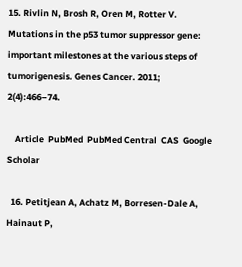15. Rivlin N, Brosh R, Oren M, Rotter V. Mutations in the p53 tumor suppressor gene: important milestones at the various steps of tumorigenesis. Genes Cancer. 2011; 2(4):466–74.

    Article  PubMed  PubMed Central  CAS  Google Scholar

  16. Petitjean A, Achatz M, Borresen-Dale A, Hainaut P,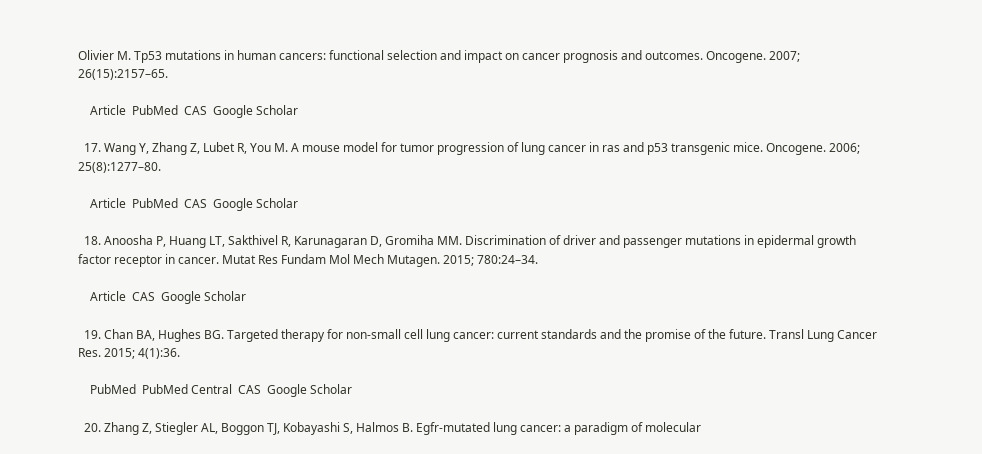Olivier M. Tp53 mutations in human cancers: functional selection and impact on cancer prognosis and outcomes. Oncogene. 2007; 26(15):2157–65.

    Article  PubMed  CAS  Google Scholar

  17. Wang Y, Zhang Z, Lubet R, You M. A mouse model for tumor progression of lung cancer in ras and p53 transgenic mice. Oncogene. 2006; 25(8):1277–80.

    Article  PubMed  CAS  Google Scholar

  18. Anoosha P, Huang LT, Sakthivel R, Karunagaran D, Gromiha MM. Discrimination of driver and passenger mutations in epidermal growth factor receptor in cancer. Mutat Res Fundam Mol Mech Mutagen. 2015; 780:24–34.

    Article  CAS  Google Scholar

  19. Chan BA, Hughes BG. Targeted therapy for non-small cell lung cancer: current standards and the promise of the future. Transl Lung Cancer Res. 2015; 4(1):36.

    PubMed  PubMed Central  CAS  Google Scholar

  20. Zhang Z, Stiegler AL, Boggon TJ, Kobayashi S, Halmos B. Egfr-mutated lung cancer: a paradigm of molecular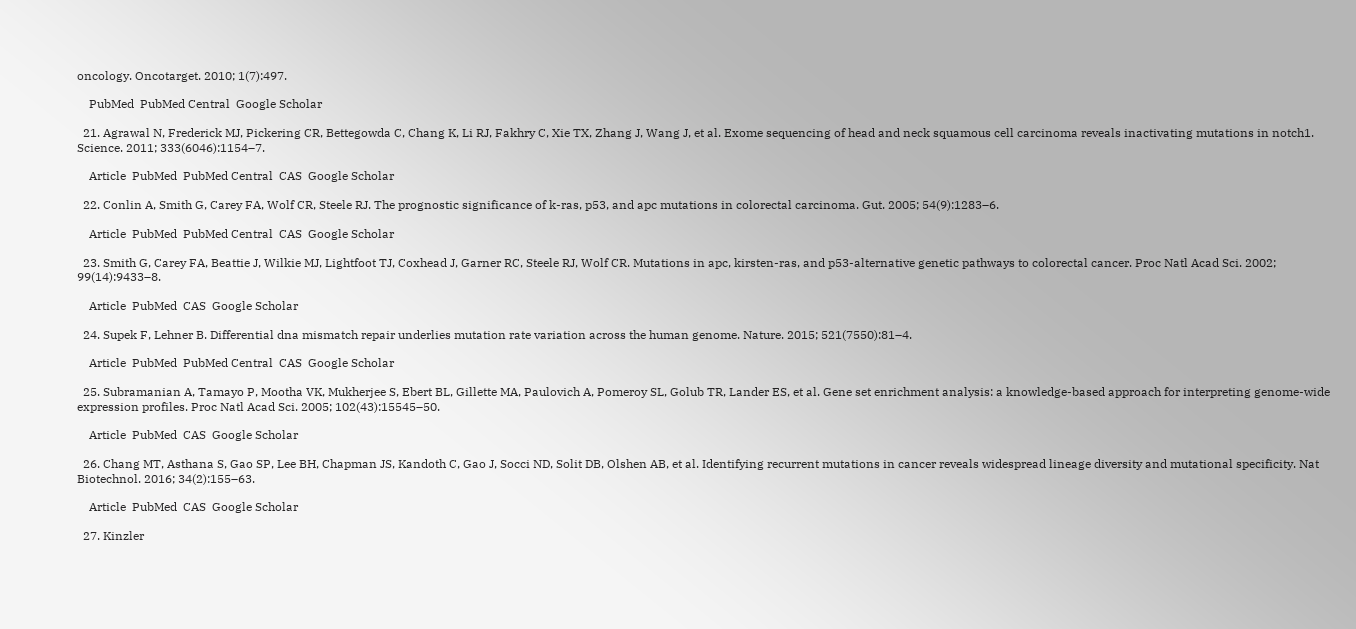oncology. Oncotarget. 2010; 1(7):497.

    PubMed  PubMed Central  Google Scholar

  21. Agrawal N, Frederick MJ, Pickering CR, Bettegowda C, Chang K, Li RJ, Fakhry C, Xie TX, Zhang J, Wang J, et al. Exome sequencing of head and neck squamous cell carcinoma reveals inactivating mutations in notch1. Science. 2011; 333(6046):1154–7.

    Article  PubMed  PubMed Central  CAS  Google Scholar

  22. Conlin A, Smith G, Carey FA, Wolf CR, Steele RJ. The prognostic significance of k-ras, p53, and apc mutations in colorectal carcinoma. Gut. 2005; 54(9):1283–6.

    Article  PubMed  PubMed Central  CAS  Google Scholar

  23. Smith G, Carey FA, Beattie J, Wilkie MJ, Lightfoot TJ, Coxhead J, Garner RC, Steele RJ, Wolf CR. Mutations in apc, kirsten-ras, and p53-alternative genetic pathways to colorectal cancer. Proc Natl Acad Sci. 2002; 99(14):9433–8.

    Article  PubMed  CAS  Google Scholar

  24. Supek F, Lehner B. Differential dna mismatch repair underlies mutation rate variation across the human genome. Nature. 2015; 521(7550):81–4.

    Article  PubMed  PubMed Central  CAS  Google Scholar

  25. Subramanian A, Tamayo P, Mootha VK, Mukherjee S, Ebert BL, Gillette MA, Paulovich A, Pomeroy SL, Golub TR, Lander ES, et al. Gene set enrichment analysis: a knowledge-based approach for interpreting genome-wide expression profiles. Proc Natl Acad Sci. 2005; 102(43):15545–50.

    Article  PubMed  CAS  Google Scholar

  26. Chang MT, Asthana S, Gao SP, Lee BH, Chapman JS, Kandoth C, Gao J, Socci ND, Solit DB, Olshen AB, et al. Identifying recurrent mutations in cancer reveals widespread lineage diversity and mutational specificity. Nat Biotechnol. 2016; 34(2):155–63.

    Article  PubMed  CAS  Google Scholar

  27. Kinzler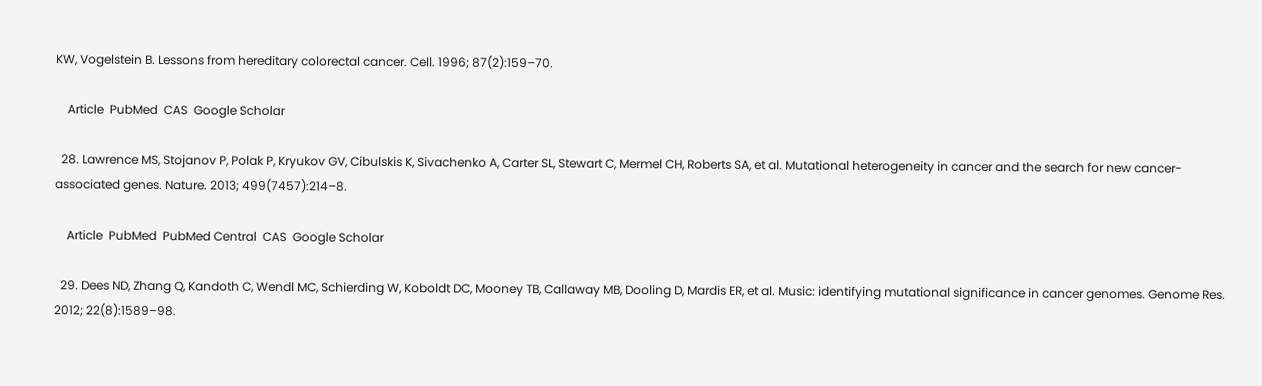KW, Vogelstein B. Lessons from hereditary colorectal cancer. Cell. 1996; 87(2):159–70.

    Article  PubMed  CAS  Google Scholar

  28. Lawrence MS, Stojanov P, Polak P, Kryukov GV, Cibulskis K, Sivachenko A, Carter SL, Stewart C, Mermel CH, Roberts SA, et al. Mutational heterogeneity in cancer and the search for new cancer-associated genes. Nature. 2013; 499(7457):214–8.

    Article  PubMed  PubMed Central  CAS  Google Scholar

  29. Dees ND, Zhang Q, Kandoth C, Wendl MC, Schierding W, Koboldt DC, Mooney TB, Callaway MB, Dooling D, Mardis ER, et al. Music: identifying mutational significance in cancer genomes. Genome Res. 2012; 22(8):1589–98.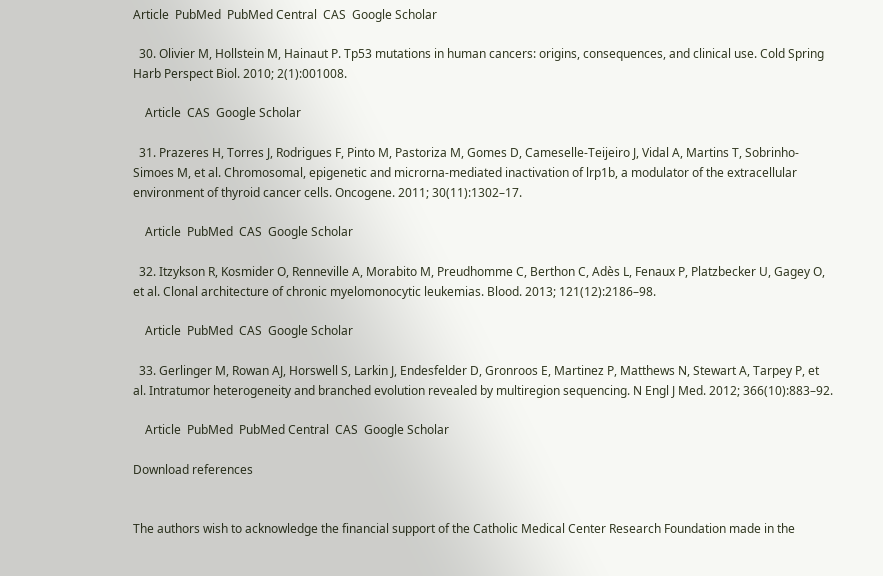Article  PubMed  PubMed Central  CAS  Google Scholar

  30. Olivier M, Hollstein M, Hainaut P. Tp53 mutations in human cancers: origins, consequences, and clinical use. Cold Spring Harb Perspect Biol. 2010; 2(1):001008.

    Article  CAS  Google Scholar

  31. Prazeres H, Torres J, Rodrigues F, Pinto M, Pastoriza M, Gomes D, Cameselle-Teijeiro J, Vidal A, Martins T, Sobrinho-Simoes M, et al. Chromosomal, epigenetic and microrna-mediated inactivation of lrp1b, a modulator of the extracellular environment of thyroid cancer cells. Oncogene. 2011; 30(11):1302–17.

    Article  PubMed  CAS  Google Scholar

  32. Itzykson R, Kosmider O, Renneville A, Morabito M, Preudhomme C, Berthon C, Adès L, Fenaux P, Platzbecker U, Gagey O, et al. Clonal architecture of chronic myelomonocytic leukemias. Blood. 2013; 121(12):2186–98.

    Article  PubMed  CAS  Google Scholar

  33. Gerlinger M, Rowan AJ, Horswell S, Larkin J, Endesfelder D, Gronroos E, Martinez P, Matthews N, Stewart A, Tarpey P, et al. Intratumor heterogeneity and branched evolution revealed by multiregion sequencing. N Engl J Med. 2012; 366(10):883–92.

    Article  PubMed  PubMed Central  CAS  Google Scholar

Download references


The authors wish to acknowledge the financial support of the Catholic Medical Center Research Foundation made in the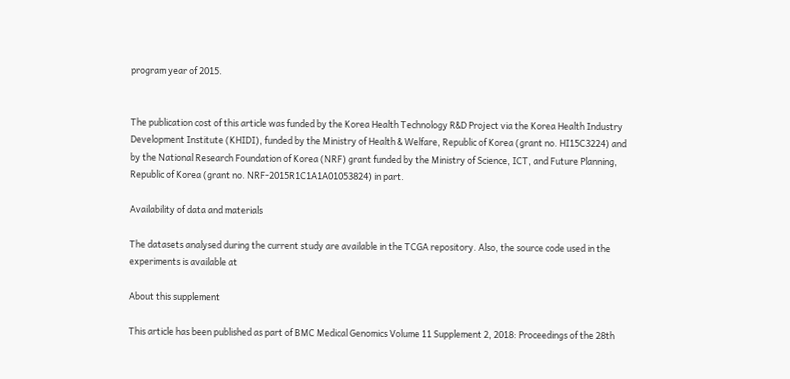program year of 2015.


The publication cost of this article was funded by the Korea Health Technology R&D Project via the Korea Health Industry Development Institute (KHIDI), funded by the Ministry of Health & Welfare, Republic of Korea (grant no. HI15C3224) and by the National Research Foundation of Korea (NRF) grant funded by the Ministry of Science, ICT, and Future Planning, Republic of Korea (grant no. NRF-2015R1C1A1A01053824) in part.

Availability of data and materials

The datasets analysed during the current study are available in the TCGA repository. Also, the source code used in the experiments is available at

About this supplement

This article has been published as part of BMC Medical Genomics Volume 11 Supplement 2, 2018: Proceedings of the 28th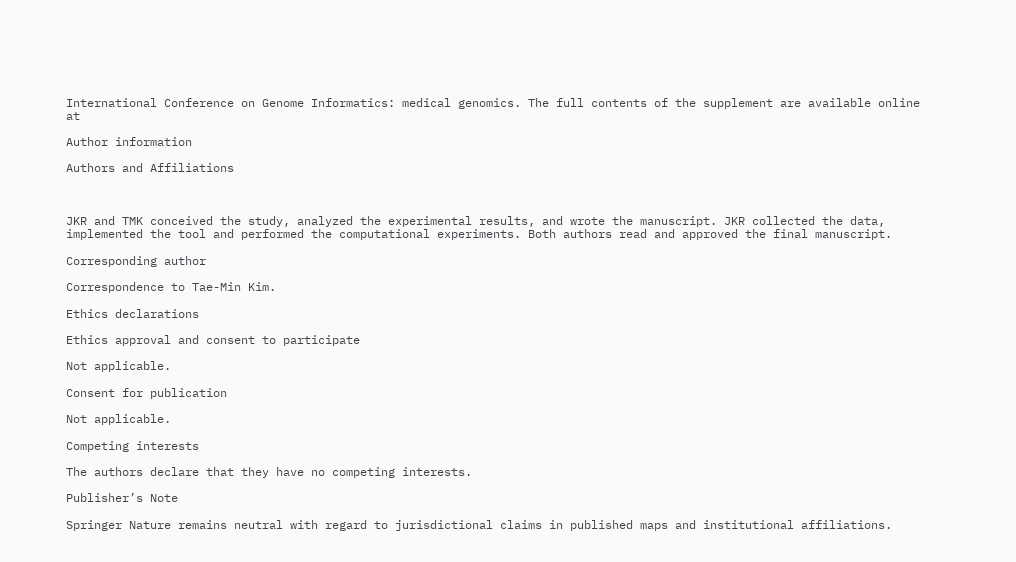International Conference on Genome Informatics: medical genomics. The full contents of the supplement are available online at

Author information

Authors and Affiliations



JKR and TMK conceived the study, analyzed the experimental results, and wrote the manuscript. JKR collected the data, implemented the tool and performed the computational experiments. Both authors read and approved the final manuscript.

Corresponding author

Correspondence to Tae-Min Kim.

Ethics declarations

Ethics approval and consent to participate

Not applicable.

Consent for publication

Not applicable.

Competing interests

The authors declare that they have no competing interests.

Publisher’s Note

Springer Nature remains neutral with regard to jurisdictional claims in published maps and institutional affiliations.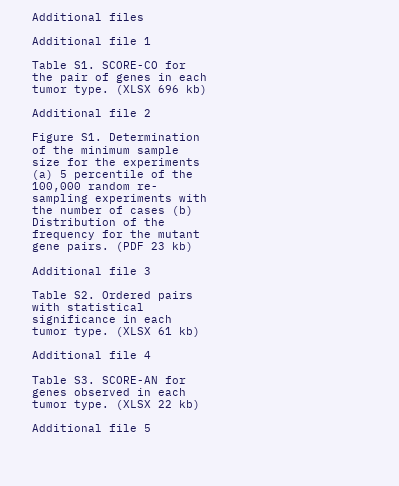Additional files

Additional file 1

Table S1. SCORE-CO for the pair of genes in each tumor type. (XLSX 696 kb)

Additional file 2

Figure S1. Determination of the minimum sample size for the experiments (a) 5 percentile of the 100,000 random re-sampling experiments with the number of cases (b) Distribution of the frequency for the mutant gene pairs. (PDF 23 kb)

Additional file 3

Table S2. Ordered pairs with statistical significance in each tumor type. (XLSX 61 kb)

Additional file 4

Table S3. SCORE-AN for genes observed in each tumor type. (XLSX 22 kb)

Additional file 5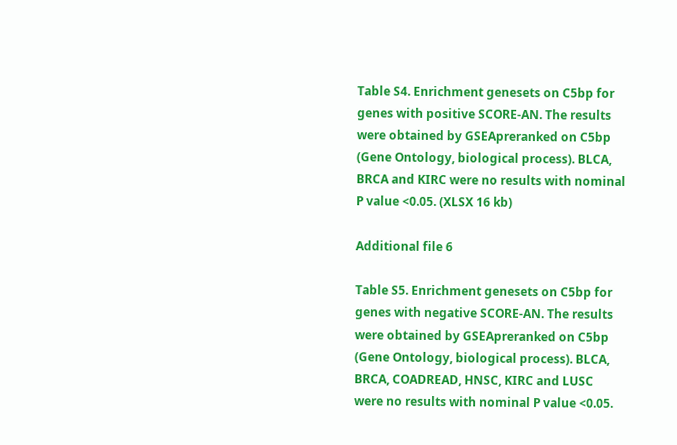Table S4. Enrichment genesets on C5bp for genes with positive SCORE-AN. The results were obtained by GSEApreranked on C5bp (Gene Ontology, biological process). BLCA, BRCA and KIRC were no results with nominal P value <0.05. (XLSX 16 kb)

Additional file 6

Table S5. Enrichment genesets on C5bp for genes with negative SCORE-AN. The results were obtained by GSEApreranked on C5bp (Gene Ontology, biological process). BLCA, BRCA, COADREAD, HNSC, KIRC and LUSC were no results with nominal P value <0.05.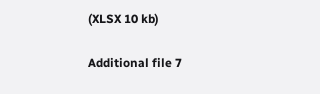(XLSX 10 kb)

Additional file 7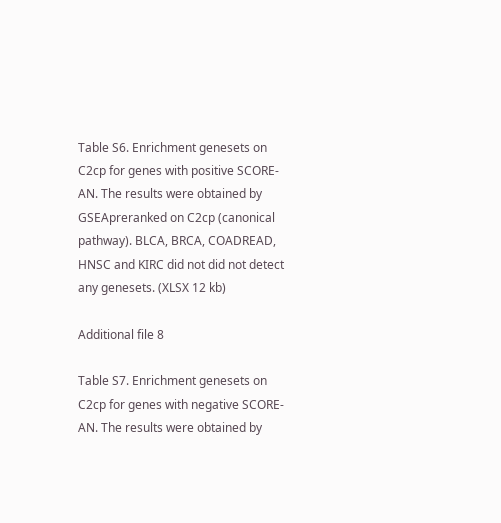Table S6. Enrichment genesets on C2cp for genes with positive SCORE-AN. The results were obtained by GSEApreranked on C2cp (canonical pathway). BLCA, BRCA, COADREAD, HNSC and KIRC did not did not detect any genesets. (XLSX 12 kb)

Additional file 8

Table S7. Enrichment genesets on C2cp for genes with negative SCORE-AN. The results were obtained by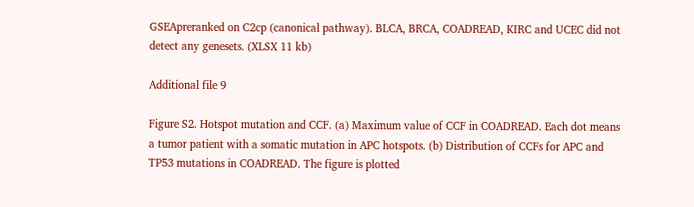GSEApreranked on C2cp (canonical pathway). BLCA, BRCA, COADREAD, KIRC and UCEC did not detect any genesets. (XLSX 11 kb)

Additional file 9

Figure S2. Hotspot mutation and CCF. (a) Maximum value of CCF in COADREAD. Each dot means a tumor patient with a somatic mutation in APC hotspots. (b) Distribution of CCFs for APC and TP53 mutations in COADREAD. The figure is plotted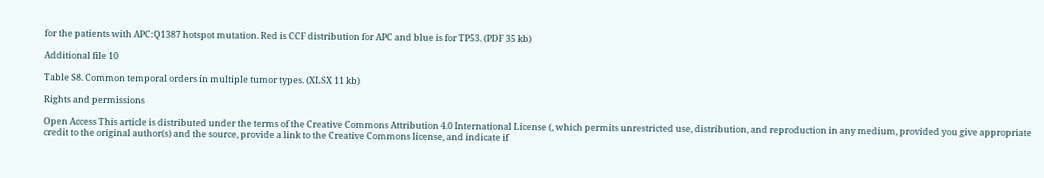for the patients with APC:Q1387 hotspot mutation. Red is CCF distribution for APC and blue is for TP53. (PDF 35 kb)

Additional file 10

Table S8. Common temporal orders in multiple tumor types. (XLSX 11 kb)

Rights and permissions

Open Access This article is distributed under the terms of the Creative Commons Attribution 4.0 International License (, which permits unrestricted use, distribution, and reproduction in any medium, provided you give appropriate credit to the original author(s) and the source, provide a link to the Creative Commons license, and indicate if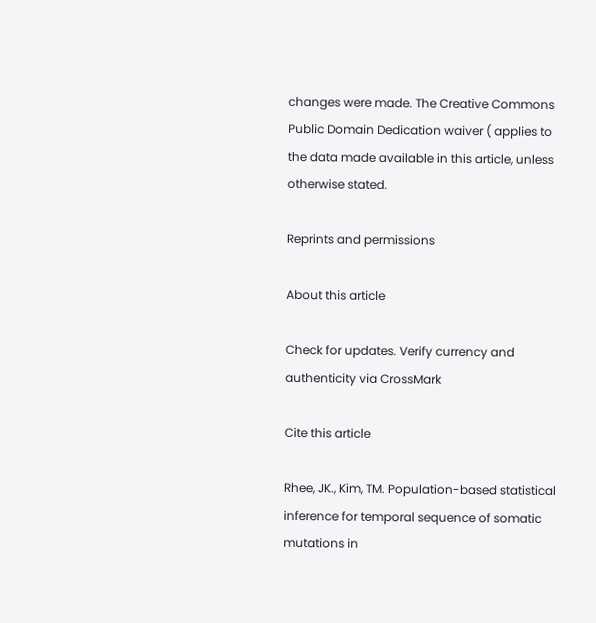changes were made. The Creative Commons Public Domain Dedication waiver ( applies to the data made available in this article, unless otherwise stated.

Reprints and permissions

About this article

Check for updates. Verify currency and authenticity via CrossMark

Cite this article

Rhee, JK., Kim, TM. Population-based statistical inference for temporal sequence of somatic mutations in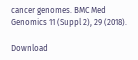cancer genomes. BMC Med Genomics 11 (Suppl 2), 29 (2018).

Download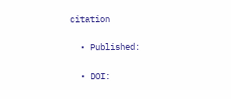citation

  • Published:

  • DOI: